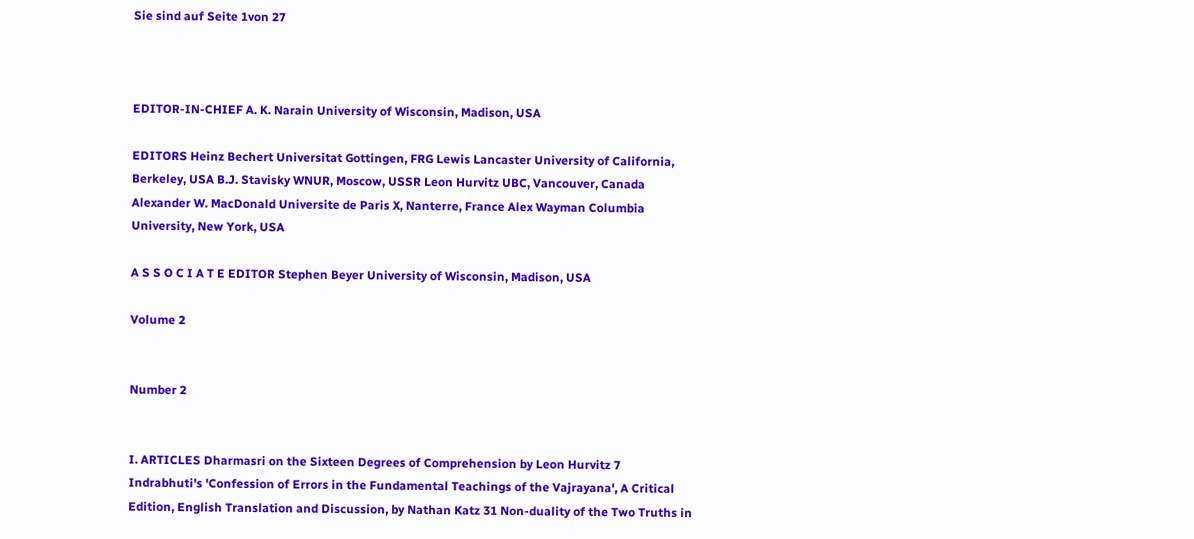Sie sind auf Seite 1von 27



EDITOR-IN-CHIEF A. K. Narain University of Wisconsin, Madison, USA

EDITORS Heinz Bechert Universitat Gottingen, FRG Lewis Lancaster University of California, Berkeley, USA B.J. Stavisky WNUR, Moscow, USSR Leon Hurvitz UBC, Vancouver, Canada Alexander W. MacDonald Universite de Paris X, Nanterre, France Alex Wayman Columbia University, New York, USA

A S S O C I A T E EDITOR Stephen Beyer University of Wisconsin, Madison, USA

Volume 2


Number 2


I. ARTICLES Dharmasri on the Sixteen Degrees of Comprehension by Leon Hurvitz 7 Indrabhuti's 'Confession of Errors in the Fundamental Teachings of the Vajrayana', A Critical Edition, English Translation and Discussion, by Nathan Katz 31 Non-duality of the Two Truths in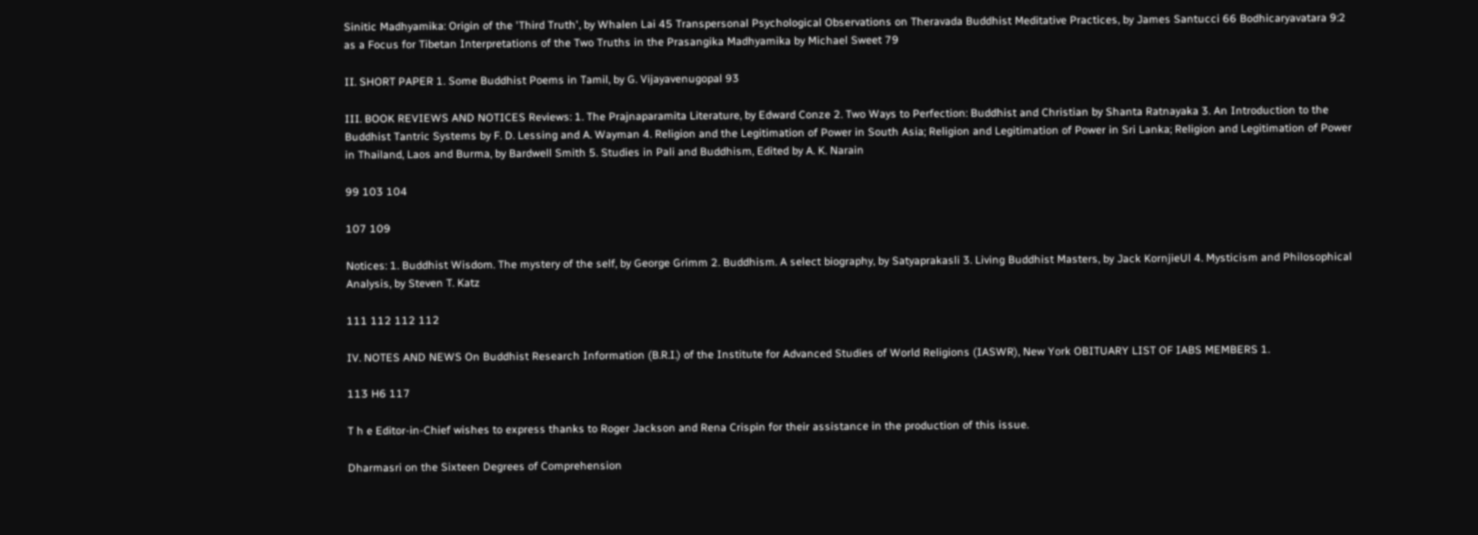Sinitic Madhyamika: Origin of the 'Third Truth', by Whalen Lai 45 Transpersonal Psychological Observations on Theravada Buddhist Meditative Practices, by James Santucci 66 Bodhicaryavatara 9:2 as a Focus for Tibetan Interpretations of the Two Truths in the Prasangika Madhyamika by Michael Sweet 79

II. SHORT PAPER 1. Some Buddhist Poems in Tamil, by G. Vijayavenugopal 93

III. BOOK REVIEWS AND NOTICES Reviews: 1. The Prajnaparamita Literature, by Edward Conze 2. Two Ways to Perfection: Buddhist and Christian by Shanta Ratnayaka 3. An Introduction to the Buddhist Tantric Systems by F. D. Lessing and A. Wayman 4. Religion and the Legitimation of Power in South Asia; Religion and Legitimation of Power in Sri Lanka; Religion and Legitimation of Power in Thailand, Laos and Burma, by Bardwell Smith 5. Studies in Pali and Buddhism, Edited by A. K. Narain

99 103 104

107 109

Notices: 1. Buddhist Wisdom. The mystery of the self, by George Grimm 2. Buddhism. A select biography, by Satyaprakasli 3. Living Buddhist Masters, by Jack KornjieUl 4. Mysticism and Philosophical Analysis, by Steven T. Katz

111 112 112 112

IV. NOTES AND NEWS On Buddhist Research Information (B.R.I.) of the Institute for Advanced Studies of World Religions (IASWR), New York OBITUARY LIST OF IABS MEMBERS 1.

113 H6 117

T h e Editor-in-Chief wishes to express thanks to Roger Jackson and Rena Crispin for their assistance in the production of this issue.

Dharmasri on the Sixteen Degrees of Comprehension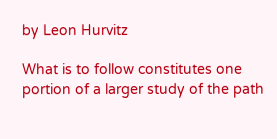by Leon Hurvitz

What is to follow constitutes one portion of a larger study of the path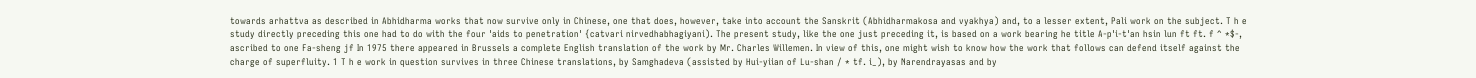towards arhattva as described in Abhidharma works that now survive only in Chinese, one that does, however, take into account the Sanskrit (Abhidharmakosa and vyakhya) and, to a lesser extent, Pali work on the subject. T h e study directly preceding this one had to do with the four 'aids to penetration' {catvari nirvedhabhagiyani). The present study, like the one just preceding it, is based on a work bearing he title A-p'i-t'an hsin lun ft ft. f ^ *$-, ascribed to one Fa-sheng jf In 1975 there appeared in Brussels a complete English translation of the work by Mr. Charles Willemen. In view of this, one might wish to know how the work that follows can defend itself against the charge of superfluity. 1 T h e work in question survives in three Chinese translations, by Samghadeva (assisted by Hui-yiian of Lu-shan / * tf. i_), by Narendrayasas and by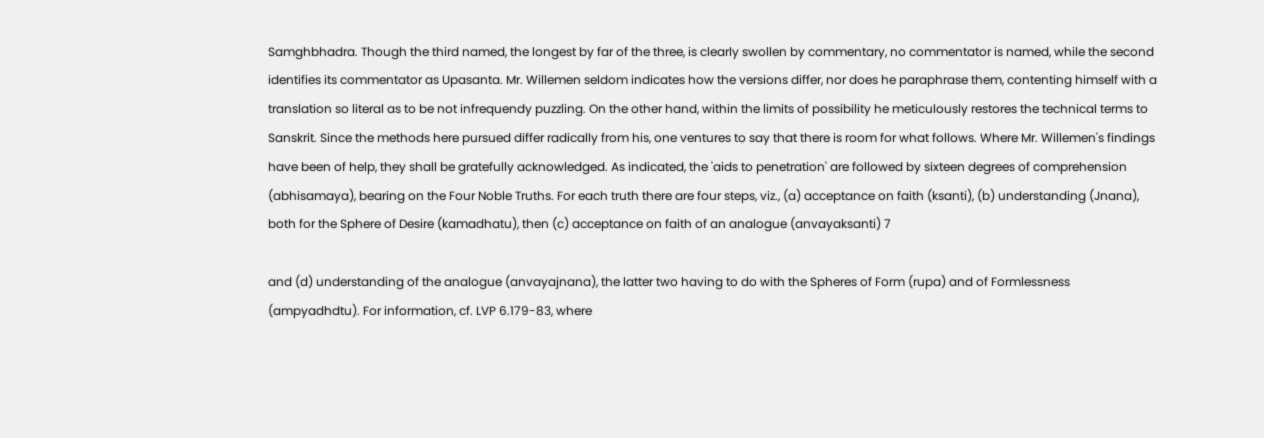Samghbhadra. Though the third named, the longest by far of the three, is clearly swollen by commentary, no commentator is named, while the second identifies its commentator as Upasanta. Mr. Willemen seldom indicates how the versions differ, nor does he paraphrase them, contenting himself with a translation so literal as to be not infrequendy puzzling. On the other hand, within the limits of possibility he meticulously restores the technical terms to Sanskrit. Since the methods here pursued differ radically from his, one ventures to say that there is room for what follows. Where Mr. Willemen's findings have been of help, they shall be gratefully acknowledged. As indicated, the 'aids to penetration' are followed by sixteen degrees of comprehension (abhisamaya), bearing on the Four Noble Truths. For each truth there are four steps, viz., (a) acceptance on faith (ksanti), (b) understanding (Jnana), both for the Sphere of Desire (kamadhatu), then (c) acceptance on faith of an analogue (anvayaksanti) 7

and (d) understanding of the analogue (anvayajnana), the latter two having to do with the Spheres of Form (rupa) and of Formlessness (ampyadhdtu). For information, cf. LVP 6.179-83, where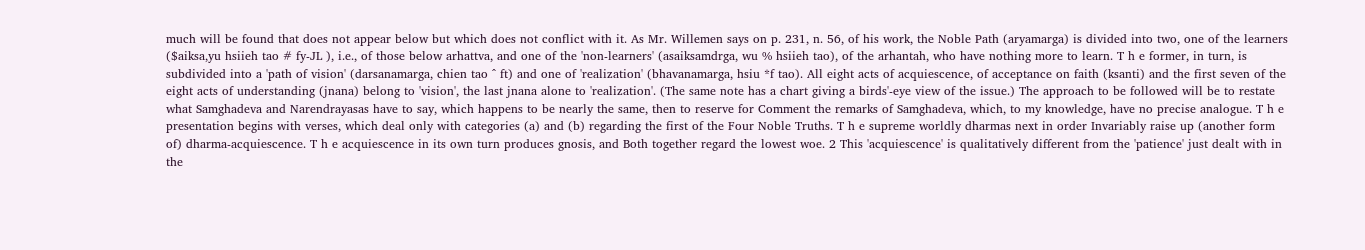much will be found that does not appear below but which does not conflict with it. As Mr. Willemen says on p. 231, n. 56, of his work, the Noble Path (aryamarga) is divided into two, one of the learners ($aiksa,yu hsiieh tao # fy-JL ), i.e., of those below arhattva, and one of the 'non-learners' (asaiksamdrga, wu % hsiieh tao), of the arhantah, who have nothing more to learn. T h e former, in turn, is subdivided into a 'path of vision' (darsanamarga, chien tao ^ ft) and one of 'realization' (bhavanamarga, hsiu *f tao). All eight acts of acquiescence, of acceptance on faith (ksanti) and the first seven of the eight acts of understanding (jnana) belong to 'vision', the last jnana alone to 'realization'. (The same note has a chart giving a birds'-eye view of the issue.) The approach to be followed will be to restate what Samghadeva and Narendrayasas have to say, which happens to be nearly the same, then to reserve for Comment the remarks of Samghadeva, which, to my knowledge, have no precise analogue. T h e presentation begins with verses, which deal only with categories (a) and (b) regarding the first of the Four Noble Truths. T h e supreme worldly dharmas next in order Invariably raise up (another form of) dharma-acquiescence. T h e acquiescence in its own turn produces gnosis, and Both together regard the lowest woe. 2 This 'acquiescence' is qualitatively different from the 'patience' just dealt with in the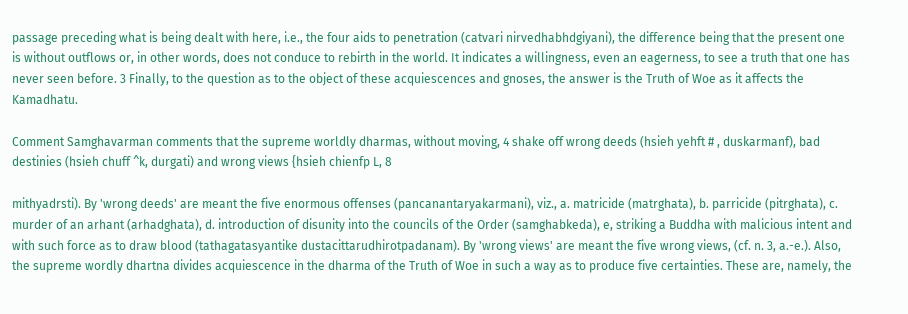passage preceding what is being dealt with here, i.e., the four aids to penetration (catvari nirvedhabhdgiyani), the difference being that the present one is without outflows or, in other words, does not conduce to rebirth in the world. It indicates a willingness, even an eagerness, to see a truth that one has never seen before. 3 Finally, to the question as to the object of these acquiescences and gnoses, the answer is the Truth of Woe as it affects the Kamadhatu.

Comment Samghavarman comments that the supreme worldly dharmas, without moving, 4 shake off wrong deeds (hsieh yehft # , duskarmanf), bad destinies (hsieh chuff ^k, durgati) and wrong views {hsieh chienfp L, 8

mithyadrsti). By 'wrong deeds' are meant the five enormous offenses (pancanantaryakarmani), viz., a. matricide (matrghata), b. parricide (pitrghata), c. murder of an arhant (arhadghata), d. introduction of disunity into the councils of the Order (samghabkeda), e, striking a Buddha with malicious intent and with such force as to draw blood (tathagatasyantike dustacittarudhirotpadanam). By 'wrong views' are meant the five wrong views, (cf. n. 3, a.-e.). Also, the supreme wordly dhartna divides acquiescence in the dharma of the Truth of Woe in such a way as to produce five certainties. These are, namely, the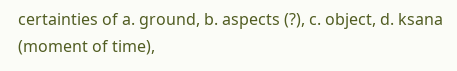certainties of a. ground, b. aspects (?), c. object, d. ksana (moment of time),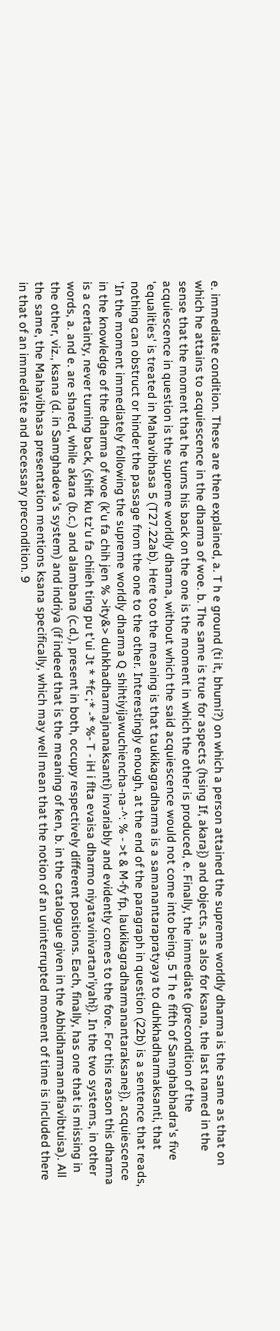e. immediate condition. These are then explained, a. T h e ground (ti it, bhumi?) on which a person attained the supreme worldly dharma is the same as that on which he attains to acquiescence in the dharma of woe. b. The same is true for aspects (hsing If, akara}) and objects, as also for ksana, the last named in the sense that the moment that he turns his back on the one is the moment in which the other is produced, e. Finally, the immediate (precondition of the acquiescence in question is the supreme worldly dharma, without which the said acquiescence would not come into being. 5 T h e fifth of Samghabhadra's five 'equalities' is treated in Mahavibhasa 5 (T27.22ab). Here too the meaning is that taukikagradharma is a samanantarapratyaya to duhkhadharmaksanti, that nothing can obstruct or hinder the passage from the one to the other. Interestingly enough, at the end of the paragraph in question (22b) is a sentence that reads, 'In the moment immediately following the supreme worldly dharma Q shihtiyijawuchiencha-na-^: % - >t & M-fy fp, laukikagradharmanantaraksane}), acquiescence in the knowledge of the dharma of woe (k'u fa chih jen % >ity&> duhkhadharmajnanaksanti) invariably and evidently comes to the fore. For this reason this dharma is a certainty, never turning back, (shift ku tz'u fa chiieh ting pu t'ui Jt * *fc ;* -* %- T - iH i flta evaisa dharmo niyatavinivartan'iyah}). In the two systems, in other words, a. and e. are shared, while akara (b.c.) and alambana (c.d.), present in both, occupy respectively different positions. Each, finally, has one that is missing in the other, viz., ksana (d. in Samghadeva's system) and indriya (if indeed that is the meaning of ken, b. in the catalogue given in the Abhidharmamafiavibtuisa). All the same, the Mahavibhasa presentation mentions ksana specifically, which may well mean that the notion of an uninterrupted moment of time is included there in that of an immediate and necessary precondition. 9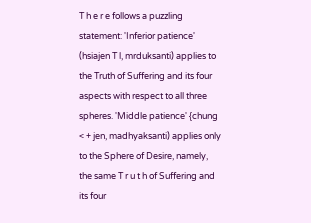T h e r e follows a puzzling statement: 'Inferior patience' (hsiajen T l, mrduksanti) applies to the Truth of Suffering and its four aspects with respect to all three spheres. 'Middle patience' {chung < + jen, madhyaksanti) applies only to the Sphere of Desire, namely, the same T r u t h of Suffering and its four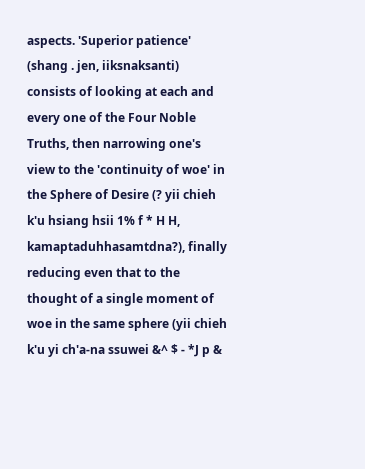aspects. 'Superior patience' (shang . jen, iiksnaksanti) consists of looking at each and every one of the Four Noble Truths, then narrowing one's view to the 'continuity of woe' in the Sphere of Desire (? yii chieh k'u hsiang hsii 1% f * H H, kamaptaduhhasamtdna?), finally reducing even that to the thought of a single moment of woe in the same sphere (yii chieh k'u yi ch'a-na ssuwei &^ $ - *J p &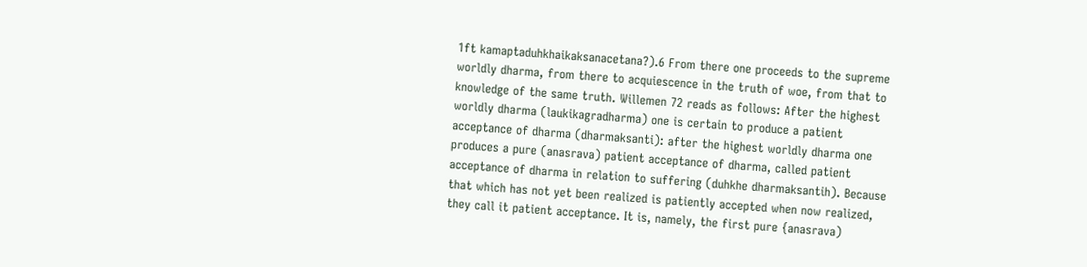1ft kamaptaduhkhaikaksanacetana?).6 From there one proceeds to the supreme worldly dharma, from there to acquiescence in the truth of woe, from that to knowledge of the same truth. Willemen 72 reads as follows: After the highest worldly dharma (laukikagradharma) one is certain to produce a patient acceptance of dharma (dharmaksanti): after the highest worldly dharma one produces a pure (anasrava) patient acceptance of dharma, called patient acceptance of dharma in relation to suffering (duhkhe dharmaksantih). Because that which has not yet been realized is patiently accepted when now realized, they call it patient acceptance. It is, namely, the first pure {anasrava)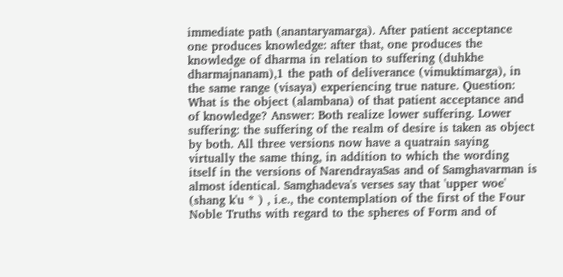immediate path (anantaryamarga). After patient acceptance one produces knowledge: after that, one produces the knowledge of dharma in relation to suffering (duhkhe dharmajnanam),1 the path of deliverance (vimuktimarga), in the same range (visaya) experiencing true nature. Question: What is the object (alambana) of that patient acceptance and of knowledge? Answer: Both realize lower suffering. Lower suffering: the suffering of the realm of desire is taken as object by both. All three versions now have a quatrain saying virtually the same thing, in addition to which the wording itself in the versions of NarendrayaSas and of Samghavarman is almost identical. Samghadeva's verses say that 'upper woe' (shang k'u * ) , i.e., the contemplation of the first of the Four Noble Truths with regard to the spheres of Form and of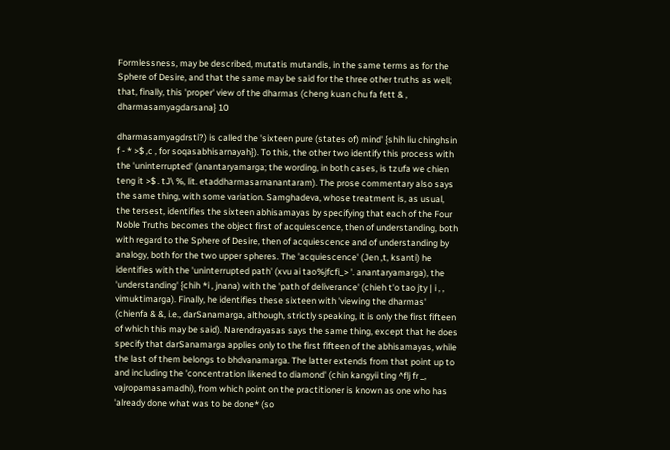Formlessness, may be described, mutatis mutandis, in the same terms as for the Sphere of Desire, and that the same may be said for the three other truths as well; that, finally, this 'proper' view of the dharmas (cheng kuan chu fa fett & , dharmasamyagdarsana} 10

dharmasamyagdrsti?) is called the 'sixteen pure (states of) mind' {shih liu chinghsin f - * >$ ,c , for soqasabhisarnayah}). To this, the other two identify this process with the 'uninterrupted' (anantaryamarga; the wording, in both cases, is tzufa we chien teng it >$ . tJ\ %, lit. etaddharmasarnanantaram). The prose commentary also says the same thing, with some variation. Samghadeva, whose treatment is, as usual, the tersest, identifies the sixteen abhisamayas by specifying that each of the Four Noble Truths becomes the object first of acquiescence, then of understanding, both with regard to the Sphere of Desire, then of acquiescence and of understanding by analogy, both for the two upper spheres. The 'acquiescence' (Jen ,t, ksanti) he identifies with the 'uninterrupted path' (xvu ai tao%jfcfi_> '. anantaryamarga), the 'understanding' {chih *i , jnana) with the 'path of deliverance' (chieh t'o tao jty | i , , vimuktimarga). Finally, he identifies these sixteen with 'viewing the dharmas' (chienfa & &, i.e., darSanamarga, although, strictly speaking, it is only the first fifteen of which this may be said). Narendrayasas says the same thing, except that he does specify that darSanamarga applies only to the first fifteen of the abhisamayas, while the last of them belongs to bhdvanamarga. The latter extends from that point up to and including the 'concentration likened to diamond' (chin kangyii ting ^flj fr _, vajropamasamadhi), from which point on the practitioner is known as one who has 'already done what was to be done* (so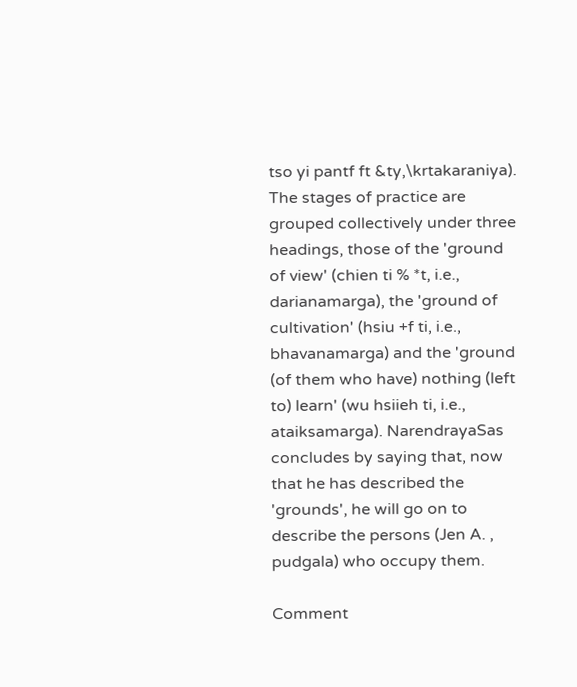tso yi pantf ft &ty,\krtakaraniya). The stages of practice are grouped collectively under three headings, those of the 'ground of view' (chien ti % *t, i.e., darianamarga), the 'ground of cultivation' (hsiu +f ti, i.e., bhavanamarga) and the 'ground (of them who have) nothing (left to) learn' (wu hsiieh ti, i.e., ataiksamarga). NarendrayaSas concludes by saying that, now that he has described the 'grounds', he will go on to describe the persons (Jen A. , pudgala) who occupy them.

Comment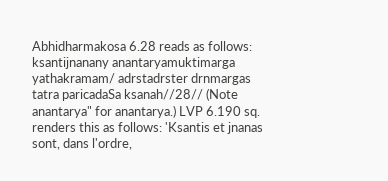Abhidharmakosa 6.28 reads as follows: ksantijnanany anantaryamuktimarga yathakramam/ adrstadrster drnmargas tatra paricadaSa ksanah//28// (Note anantarya" for anantarya.) LVP 6.190 sq. renders this as follows: 'Ksantis et jnanas sont, dans l'ordre,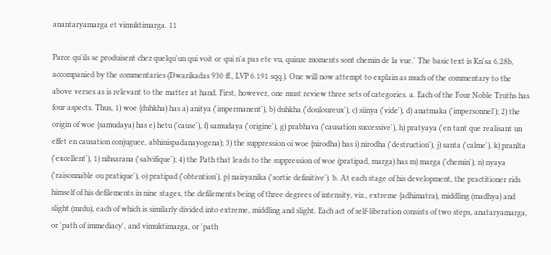anantaryamarga et vimuktimarga. 11

Parce qu'ils se produisent chez quelqu'un qui voit ce qui n'a pas ete vu, quinze moments sont chemin de la vue.' The basic text is Kn'sa 6.28b, accompanied by the commentaries (Dwarikadas 930 ff., LVP 6.191 sqq.). One will now attempt to explain as much of the commentary to the above verses as is relevant to the matter at hand. First, however, one must review three sets of categories. a. Each of the Four Noble Truths has four aspects. Thus, 1) woe {duhkha) has a) anitya ('impermanent'), b) duhkha ('douloureux'), c) siinya ('vide'), d) anatmaka ('impersonnel'); 2) the origin of woe {samudaya) has e) hetu ('cause'), f) samudaya ('origine'), g) prabhava ('causation successive'), h) pratyaya ('en tant que realisant un effet en causation conjuguee, abhinispadanayogena); 3) the suppression oi woe {nirodha) has i) nirodha ('destruction'), j) santa ('calme'), k) pranlta ('excellent'), 1) nihsarana ('salvifique'); 4) the Path that leads to the suppression of woe (pratipad, marga) has m) marga ('chemin'), n) nyaya ('raisonnable ou pratique'), o) pratipad ('obtention'), p) nairyanika ('sortie definitive'). b. At each stage of his development, the practitioner rids himself of his defilements in nine stages, the defilements being of three degrees of intensity, viz., extreme {adhimatra), middling (madhya) and slight (mrdu), each of which is similarly divided into extreme, middling and slight. Each act of self-liberation consists of two steps, anataryamarga, or 'path of immediacy', and vimuktimarga, or 'path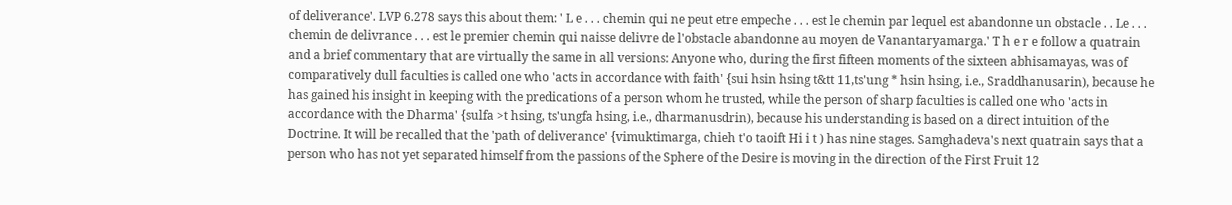of deliverance'. LVP 6.278 says this about them: ' L e . . . chemin qui ne peut etre empeche . . . est le chemin par lequel est abandonne un obstacle . . Le . . . chemin de delivrance . . . est le premier chemin qui naisse delivre de l'obstacle abandonne au moyen de Vanantaryamarga.' T h e r e follow a quatrain and a brief commentary that are virtually the same in all versions: Anyone who, during the first fifteen moments of the sixteen abhisamayas, was of comparatively dull faculties is called one who 'acts in accordance with faith' {sui hsin hsing t&tt 11,ts'ung * hsin hsing, i.e., Sraddhanusarin), because he has gained his insight in keeping with the predications of a person whom he trusted, while the person of sharp faculties is called one who 'acts in accordance with the Dharma' {sulfa >t hsing, ts'ungfa hsing, i.e., dharmanusdrin), because his understanding is based on a direct intuition of the Doctrine. It will be recalled that the 'path of deliverance' {vimuktimarga, chieh t'o taoift Hi i t ) has nine stages. Samghadeva's next quatrain says that a person who has not yet separated himself from the passions of the Sphere of the Desire is moving in the direction of the First Fruit 12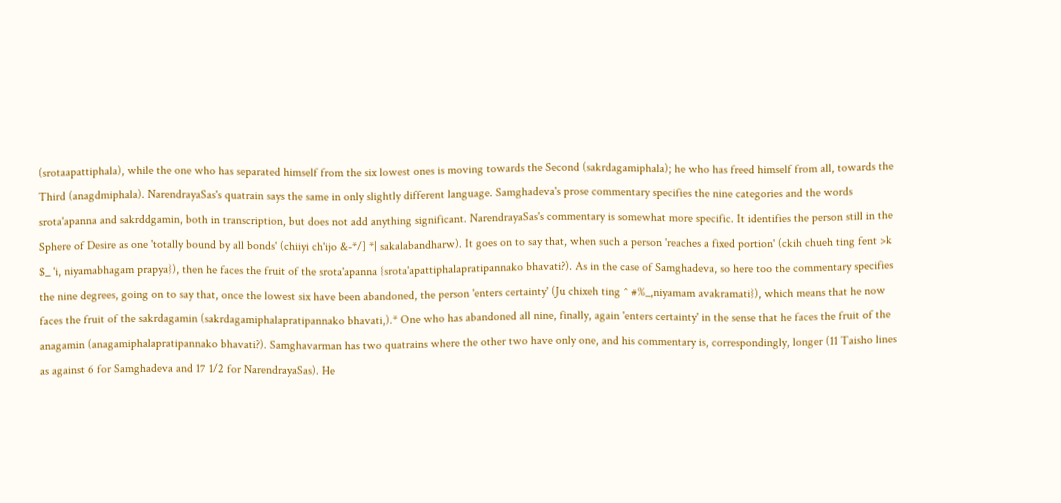(srotaapattiphala), while the one who has separated himself from the six lowest ones is moving towards the Second (sakrdagamiphala); he who has freed himself from all, towards the Third (anagdmiphala). NarendrayaSas's quatrain says the same in only slightly different language. Samghadeva's prose commentary specifies the nine categories and the words srota'apanna and sakrddgamin, both in transcription, but does not add anything significant. NarendrayaSas's commentary is somewhat more specific. It identifies the person still in the Sphere of Desire as one 'totally bound by all bonds' (chiiyi ch'ijo &-*/] *| sakalabandharw). It goes on to say that, when such a person 'reaches a fixed portion' (ckih chueh ting fent >k $_ 'i, niyamabhagam prapya}), then he faces the fruit of the srota'apanna {srota'apattiphalapratipannako bhavati?). As in the case of Samghadeva, so here too the commentary specifies the nine degrees, going on to say that, once the lowest six have been abandoned, the person 'enters certainty' (Ju chixeh ting ^ #%_,niyamam avakramati}), which means that he now faces the fruit of the sakrdagamin (sakrdagamiphalapratipannako bhavati,).* One who has abandoned all nine, finally, again 'enters certainty' in the sense that he faces the fruit of the anagamin (anagamiphalapratipannako bhavati?). Samghavarman has two quatrains where the other two have only one, and his commentary is, correspondingly, longer (11 Taisho lines as against 6 for Samghadeva and 17 1/2 for NarendrayaSas). He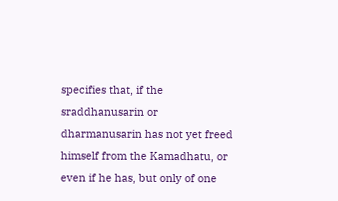specifies that, if the sraddhanusarin or dharmanusarin has not yet freed himself from the Kamadhatu, or even if he has, but only of one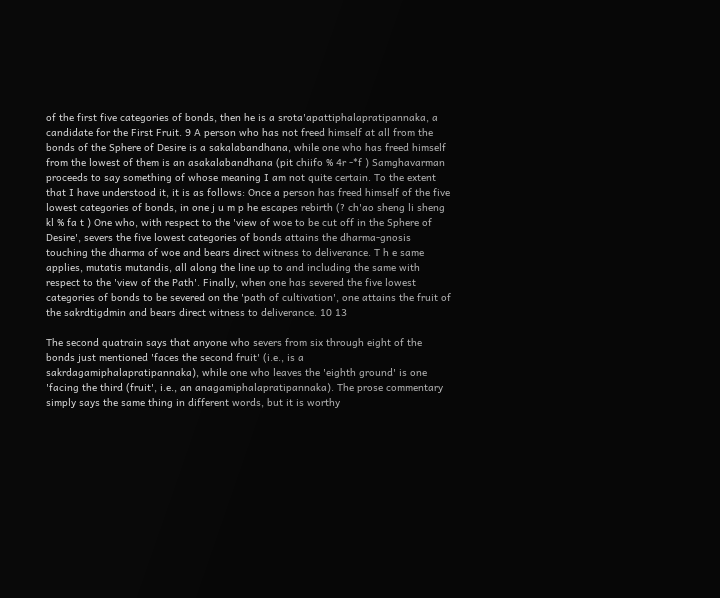of the first five categories of bonds, then he is a srota'apattiphalapratipannaka, a candidate for the First Fruit. 9 A person who has not freed himself at all from the bonds of the Sphere of Desire is a sakalabandhana, while one who has freed himself from the lowest of them is an asakalabandhana (pit chiifo % 4r -*f ) Samghavarman proceeds to say something of whose meaning I am not quite certain. To the extent that I have understood it, it is as follows: Once a person has freed himself of the five lowest categories of bonds, in one j u m p he escapes rebirth (? ch'ao sheng li sheng kl % fa t ) One who, with respect to the 'view of woe to be cut off in the Sphere of Desire', severs the five lowest categories of bonds attains the dharma-gnosis touching the dharma of woe and bears direct witness to deliverance. T h e same applies, mutatis mutandis, all along the line up to and including the same with respect to the 'view of the Path'. Finally, when one has severed the five lowest categories of bonds to be severed on the 'path of cultivation', one attains the fruit of the sakrdtigdmin and bears direct witness to deliverance. 10 13

The second quatrain says that anyone who severs from six through eight of the bonds just mentioned 'faces the second fruit' (i.e., is a sakrdagamiphalapratipannaka), while one who leaves the 'eighth ground' is one 'facing the third (fruit', i.e., an anagamiphalapratipannaka). The prose commentary simply says the same thing in different words, but it is worthy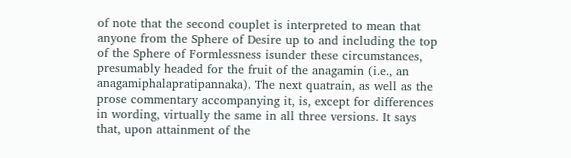of note that the second couplet is interpreted to mean that anyone from the Sphere of Desire up to and including the top of the Sphere of Formlessness isunder these circumstances, presumably headed for the fruit of the anagamin (i.e., an anagamiphalapratipannaka). The next quatrain, as well as the prose commentary accompanying it, is, except for differences in wording, virtually the same in all three versions. It says that, upon attainment of the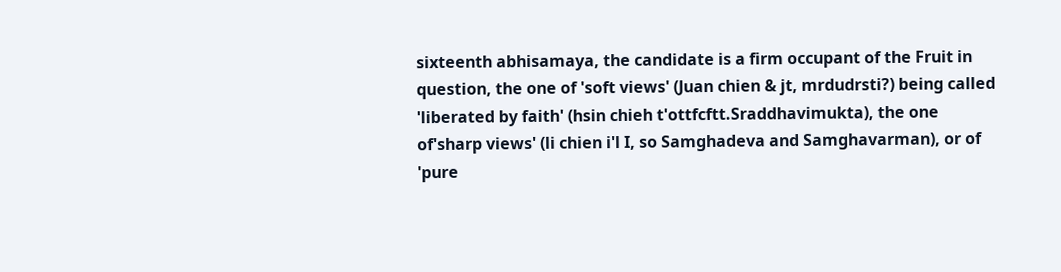sixteenth abhisamaya, the candidate is a firm occupant of the Fruit in question, the one of 'soft views' (Juan chien & jt, mrdudrsti?) being called 'liberated by faith' (hsin chieh t'ottfcftt.Sraddhavimukta), the one of'sharp views' (li chien i'l I, so Samghadeva and Samghavarman), or of 'pure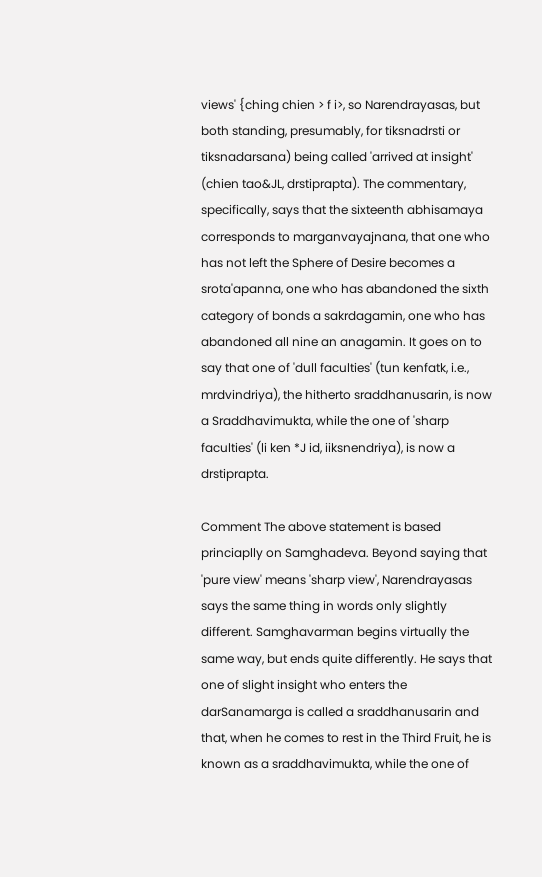views' {ching chien > f i>, so Narendrayasas, but both standing, presumably, for tiksnadrsti or tiksnadarsana) being called 'arrived at insight' (chien tao&JL, drstiprapta). The commentary, specifically, says that the sixteenth abhisamaya corresponds to marganvayajnana, that one who has not left the Sphere of Desire becomes a srota'apanna, one who has abandoned the sixth category of bonds a sakrdagamin, one who has abandoned all nine an anagamin. It goes on to say that one of 'dull faculties' (tun kenfatk, i.e., mrdvindriya), the hitherto sraddhanusarin, is now a Sraddhavimukta, while the one of 'sharp faculties' (li ken *J id, iiksnendriya), is now a drstiprapta.

Comment The above statement is based princiaplly on Samghadeva. Beyond saying that 'pure view' means 'sharp view', Narendrayasas says the same thing in words only slightly different. Samghavarman begins virtually the same way, but ends quite differently. He says that one of slight insight who enters the darSanamarga is called a sraddhanusarin and that, when he comes to rest in the Third Fruit, he is known as a sraddhavimukta, while the one of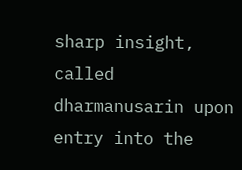sharp insight, called dharmanusarin upon entry into the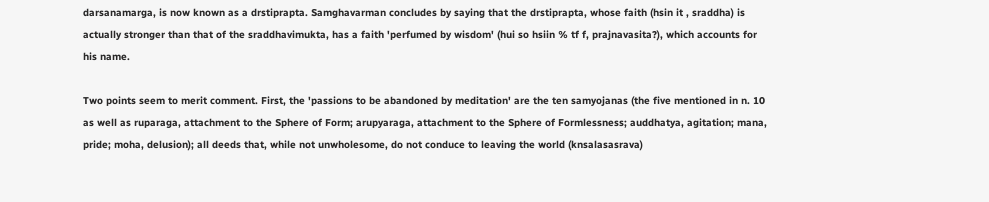darsanamarga, is now known as a drstiprapta. Samghavarman concludes by saying that the drstiprapta, whose faith (hsin it , sraddha) is actually stronger than that of the sraddhavimukta, has a faith 'perfumed by wisdom' (hui so hsiin % tf f, prajnavasita?), which accounts for his name.

Two points seem to merit comment. First, the 'passions to be abandoned by meditation' are the ten samyojanas (the five mentioned in n. 10 as well as ruparaga, attachment to the Sphere of Form; arupyaraga, attachment to the Sphere of Formlessness; auddhatya, agitation; mana, pride; moha, delusion); all deeds that, while not unwholesome, do not conduce to leaving the world (knsalasasrava)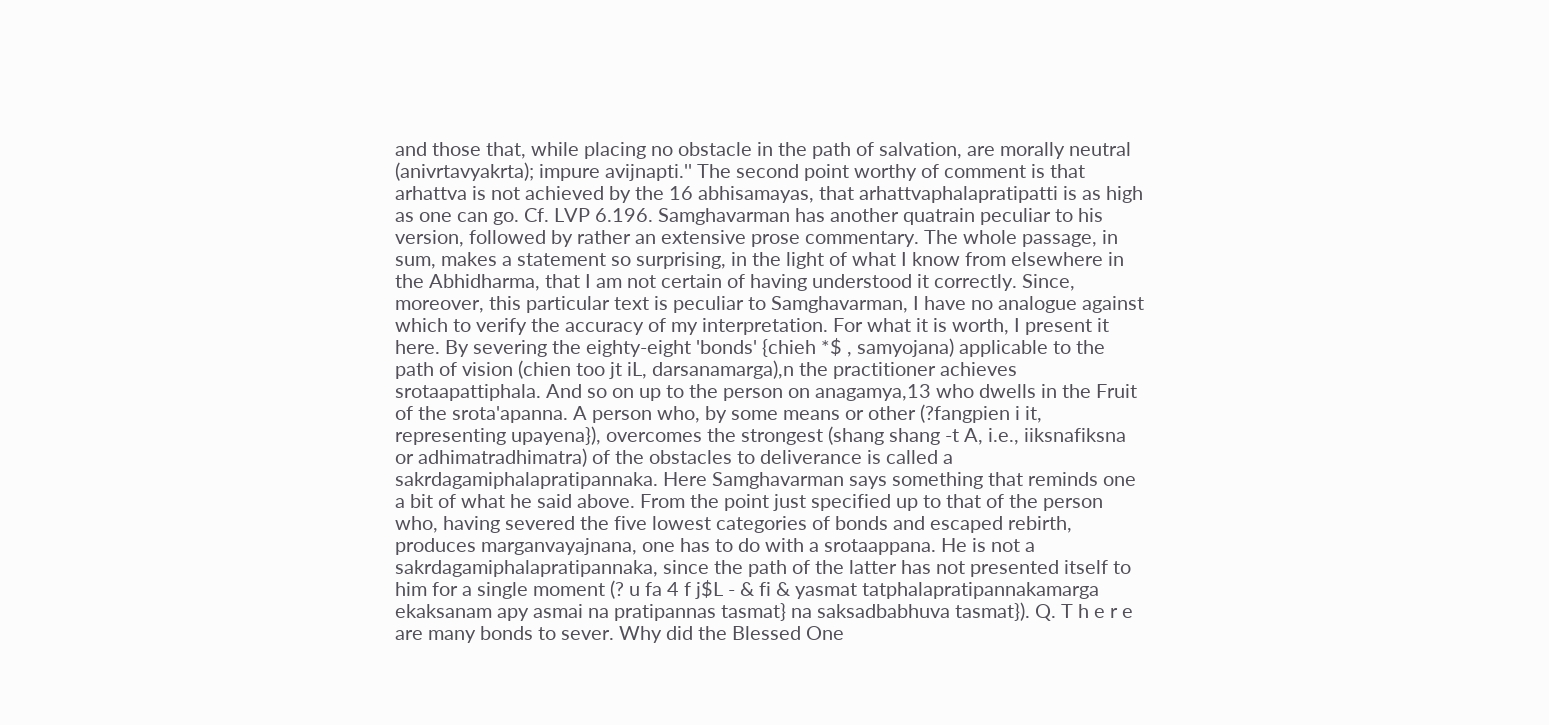and those that, while placing no obstacle in the path of salvation, are morally neutral (anivrtavyakrta); impure avijnapti.'' The second point worthy of comment is that arhattva is not achieved by the 16 abhisamayas, that arhattvaphalapratipatti is as high as one can go. Cf. LVP 6.196. Samghavarman has another quatrain peculiar to his version, followed by rather an extensive prose commentary. The whole passage, in sum, makes a statement so surprising, in the light of what I know from elsewhere in the Abhidharma, that I am not certain of having understood it correctly. Since, moreover, this particular text is peculiar to Samghavarman, I have no analogue against which to verify the accuracy of my interpretation. For what it is worth, I present it here. By severing the eighty-eight 'bonds' {chieh *$ , samyojana) applicable to the path of vision (chien too jt iL, darsanamarga),n the practitioner achieves srotaapattiphala. And so on up to the person on anagamya,13 who dwells in the Fruit of the srota'apanna. A person who, by some means or other (?fangpien i it, representing upayena}), overcomes the strongest (shang shang -t A, i.e., iiksnafiksna or adhimatradhimatra) of the obstacles to deliverance is called a sakrdagamiphalapratipannaka. Here Samghavarman says something that reminds one a bit of what he said above. From the point just specified up to that of the person who, having severed the five lowest categories of bonds and escaped rebirth, produces marganvayajnana, one has to do with a srotaappana. He is not a sakrdagamiphalapratipannaka, since the path of the latter has not presented itself to him for a single moment (? u fa 4 f j$L - & fi & yasmat tatphalapratipannakamarga ekaksanam apy asmai na pratipannas tasmat} na saksadbabhuva tasmat}). Q. T h e r e are many bonds to sever. Why did the Blessed One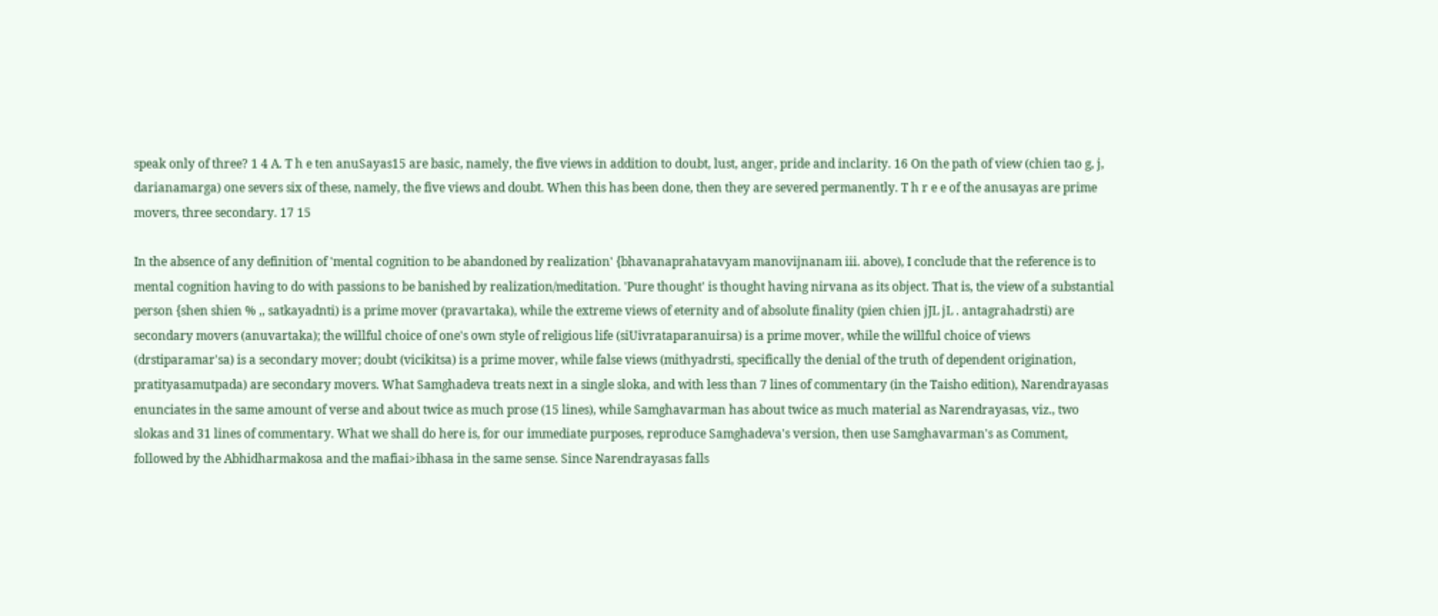speak only of three? 1 4 A. T h e ten anuSayas15 are basic, namely, the five views in addition to doubt, lust, anger, pride and inclarity. 16 On the path of view (chien tao g, j, darianamarga) one severs six of these, namely, the five views and doubt. When this has been done, then they are severed permanently. T h r e e of the anusayas are prime movers, three secondary. 17 15

In the absence of any definition of 'mental cognition to be abandoned by realization' {bhavanaprahatavyam manovijnanam iii. above), I conclude that the reference is to mental cognition having to do with passions to be banished by realization/meditation. 'Pure thought' is thought having nirvana as its object. That is, the view of a substantial person {shen shien % ,, satkayadnti) is a prime mover (pravartaka), while the extreme views of eternity and of absolute finality (pien chien jJL jL . antagrahadrsti) are secondary movers (anuvartaka); the willful choice of one's own style of religious life (siUivrataparanuirsa) is a prime mover, while the willful choice of views (drstiparamar'sa) is a secondary mover; doubt (vicikitsa) is a prime mover, while false views (mithyadrsti, specifically the denial of the truth of dependent origination, pratityasamutpada) are secondary movers. What Samghadeva treats next in a single sloka, and with less than 7 lines of commentary (in the Taisho edition), Narendrayasas enunciates in the same amount of verse and about twice as much prose (15 lines), while Samghavarman has about twice as much material as Narendrayasas, viz., two slokas and 31 lines of commentary. What we shall do here is, for our immediate purposes, reproduce Samghadeva's version, then use Samghavarman's as Comment, followed by the Abhidharmakosa and the mafiai>ibhasa in the same sense. Since Narendrayasas falls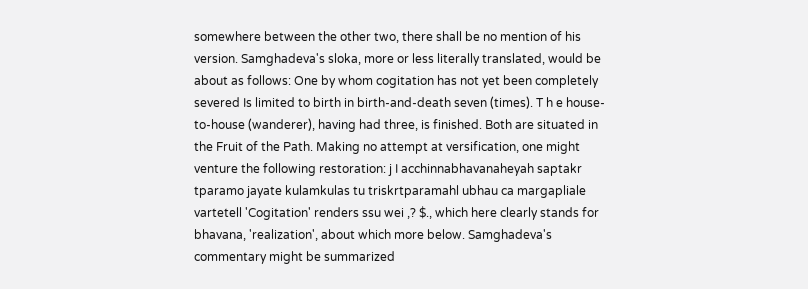somewhere between the other two, there shall be no mention of his version. Samghadeva's sloka, more or less literally translated, would be about as follows: One by whom cogitation has not yet been completely severed Is limited to birth in birth-and-death seven (times). T h e house-to-house (wanderer), having had three, is finished. Both are situated in the Fruit of the Path. Making no attempt at versification, one might venture the following restoration: j I acchinnabhavanaheyah saptakr tparamo jayate kulamkulas tu triskrtparamahl ubhau ca margapliale vartetell 'Cogitation' renders ssu wei ,? $., which here clearly stands for bhavana, 'realization', about which more below. Samghadeva's commentary might be summarized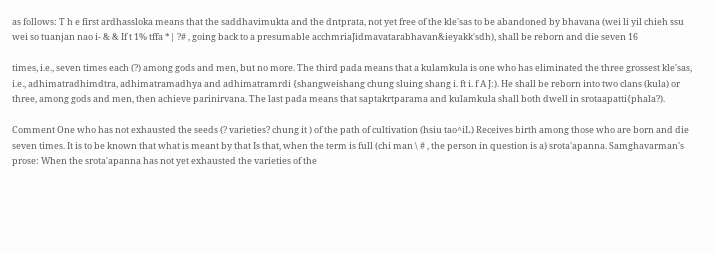as follows: T h e first ardhassloka means that the saddhavimukta and the dntprata, not yet free of the kle'sas to be abandoned by bhavana (wei li yil chieh ssu wei so tuanjan nao i- & & If t 1% tffa *| ?# , going back to a presumable acchmriaJidmavatarabhavan&ieyakk'sdh), shall be reborn and die seven 16

times, i.e., seven times each (?) among gods and men, but no more. The third pada means that a kulamkula is one who has eliminated the three grossest kle'sas, i.e., adhimatradhimdtra, adhimatramadhya and adhimatramrdi {shangweishang chung sluing shang i. ft i. f A J:). He shall be reborn into two clans (kula) or three, among gods and men, then achieve parinirvana. The last pada means that saptakrtparama and kulamkula shall both dwell in srotaapatti{phala?).

Comment One who has not exhausted the seeds (? varieties? chung it ) of the path of cultivation (hsiu tao^iL) Receives birth among those who are born and die seven times. It is to be known that what is meant by that Is that, when the term is full (chi man \ # , the person in question is a) srota'apanna. Samghavarman's prose: When the srota'apanna has not yet exhausted the varieties of the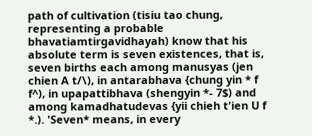path of cultivation (tisiu tao chung, representing a probable bhavatiamtirgavidhayah) know that his absolute term is seven existences, that is, seven births each among manusyas (jen chien A t/\), in antarabhava {chung yin * f f^), in upapattibhava (shengyin *- 7$) and among kamadhatudevas {yii chieh t'ien U f *.). 'Seven* means, in every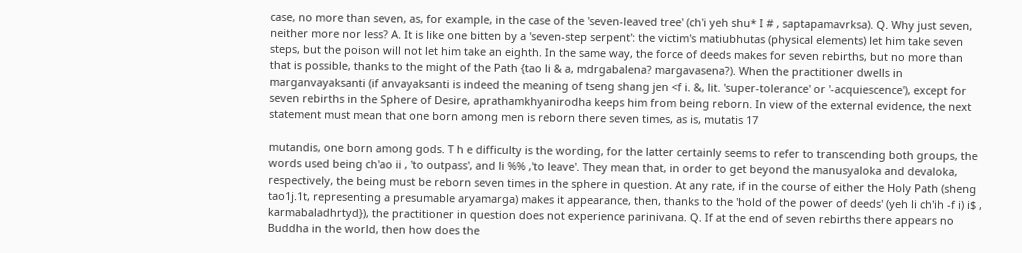case, no more than seven, as, for example, in the case of the 'seven-leaved tree' (ch'i yeh shu* I # , saptapamavrksa). Q. Why just seven, neither more nor less? A. It is like one bitten by a 'seven-step serpent': the victim's matiubhutas (physical elements) let him take seven steps, but the poison will not let him take an eighth. In the same way, the force of deeds makes for seven rebirths, but no more than that is possible, thanks to the might of the Path {tao li & a, mdrgabalena? margavasena?). When the practitioner dwells in marganvayaksanti (if anvayaksanti is indeed the meaning of tseng shang jen <f i. &, lit. 'super-tolerance' or '-acquiescence'), except for seven rebirths in the Sphere of Desire, aprathamkhyanirodha keeps him from being reborn. In view of the external evidence, the next statement must mean that one born among men is reborn there seven times, as is, mutatis 17

mutandis, one born among gods. T h e difficulty is the wording, for the latter certainly seems to refer to transcending both groups, the words used being ch'ao ii , 'to outpass', and li %% ,'to leave'. They mean that, in order to get beyond the manusyaloka and devaloka, respectively, the being must be reborn seven times in the sphere in question. At any rate, if in the course of either the Holy Path (sheng tao1j.1t, representing a presumable aryamarga) makes it appearance, then, thanks to the 'hold of the power of deeds' (yeh li ch'ih -f i) i$ , karmabaladhrtyd}), the practitioner in question does not experience parinivana. Q. If at the end of seven rebirths there appears no Buddha in the world, then how does the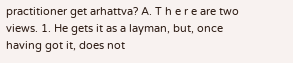practitioner get arhattva? A. T h e r e are two views. 1. He gets it as a layman, but, once having got it, does not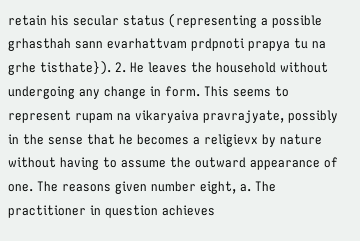retain his secular status (representing a possible grhasthah sann evarhattvam prdpnoti prapya tu na grhe tisthate}). 2. He leaves the household without undergoing any change in form. This seems to represent rupam na vikaryaiva pravrajyate, possibly in the sense that he becomes a religievx by nature without having to assume the outward appearance of one. The reasons given number eight, a. The practitioner in question achieves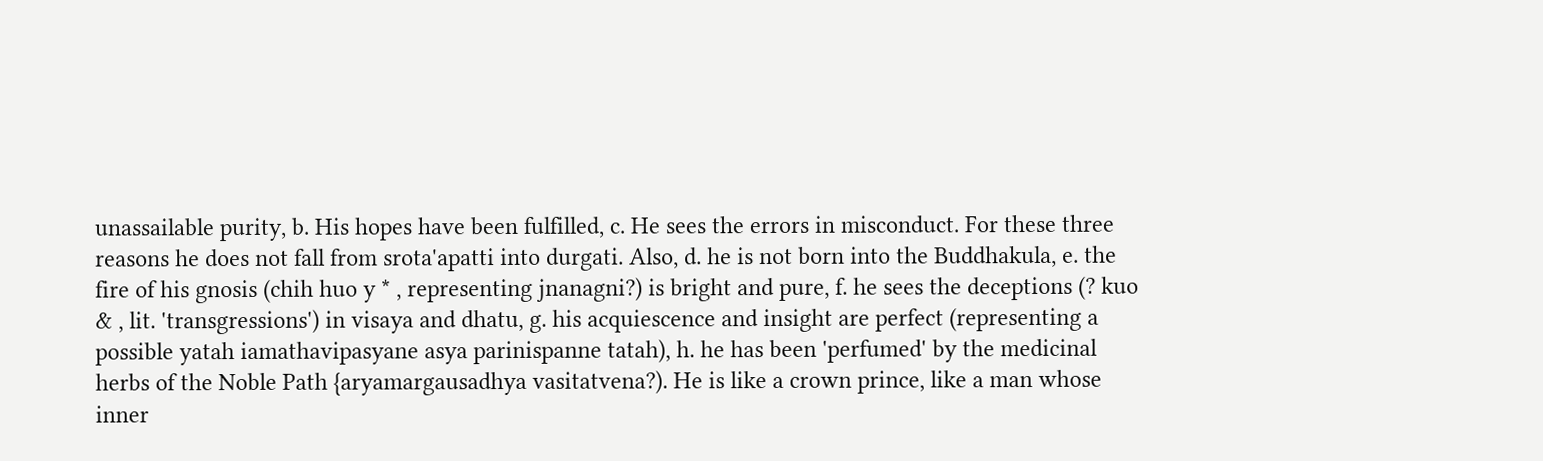unassailable purity, b. His hopes have been fulfilled, c. He sees the errors in misconduct. For these three reasons he does not fall from srota'apatti into durgati. Also, d. he is not born into the Buddhakula, e. the fire of his gnosis (chih huo y * , representing jnanagni?) is bright and pure, f. he sees the deceptions (? kuo & , lit. 'transgressions') in visaya and dhatu, g. his acquiescence and insight are perfect (representing a possible yatah iamathavipasyane asya parinispanne tatah), h. he has been 'perfumed' by the medicinal herbs of the Noble Path {aryamargausadhya vasitatvena?). He is like a crown prince, like a man whose inner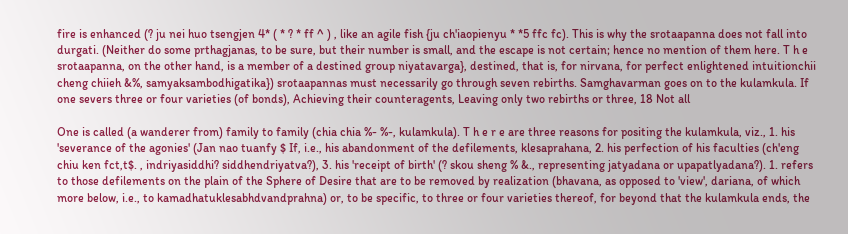fire is enhanced (? ju nei huo tsengjen 4* ( * ? * ff ^ ) , like an agile fish {ju ch'iaopienyu * *5 ffc fc). This is why the srotaapanna does not fall into durgati. (Neither do some prthagjanas, to be sure, but their number is small, and the escape is not certain; hence no mention of them here. T h e srotaapanna, on the other hand, is a member of a destined group niyatavarga}, destined, that is, for nirvana, for perfect enlightened intuitionchii cheng chiieh &%, samyaksambodhigatika}) srotaapannas must necessarily go through seven rebirths. Samghavarman goes on to the kulamkula. If one severs three or four varieties (of bonds), Achieving their counteragents, Leaving only two rebirths or three, 18 Not all

One is called (a wanderer from) family to family (chia chia %- %-, kulamkula). T h e r e are three reasons for positing the kulamkula, viz., 1. his 'severance of the agonies' (Jan nao tuanfy $ If, i.e., his abandonment of the defilements, klesaprahana, 2. his perfection of his faculties (ch'eng chiu ken fct,t$. , indriyasiddhi? siddhendriyatva?), 3. his 'receipt of birth' (? skou sheng % &., representing jatyadana or upapatlyadana?). 1. refers to those defilements on the plain of the Sphere of Desire that are to be removed by realization (bhavana, as opposed to 'view', dariana, of which more below, i.e., to kamadhatuklesabhdvandprahna) or, to be specific, to three or four varieties thereof, for beyond that the kulamkula ends, the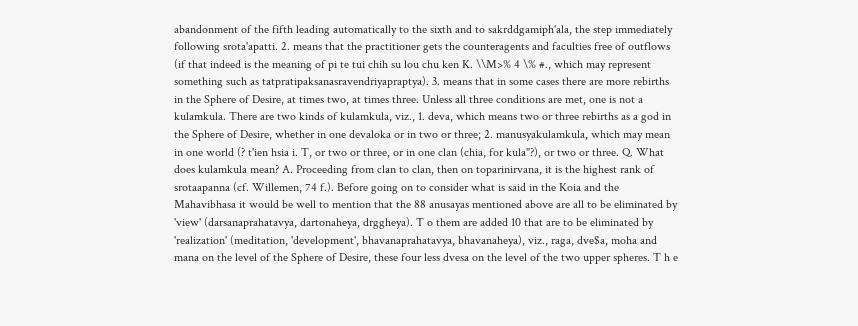abandonment of the fifth leading automatically to the sixth and to sakrddgamiph'ala, the step immediately following srota'apatti. 2. means that the practitioner gets the counteragents and faculties free of outflows (if that indeed is the meaning of pi te tui chih su lou chu ken K. \\M>% 4 \% #., which may represent something such as tatpratipaksanasravendriyapraptya). 3. means that in some cases there are more rebirths in the Sphere of Desire, at times two, at times three. Unless all three conditions are met, one is not a kulamkula. There are two kinds of kulamkula, viz., 1. deva, which means two or three rebirths as a god in the Sphere of Desire, whether in one devaloka or in two or three; 2. manusyakulamkula, which may mean in one world (? t'ien hsia i. T, or two or three, or in one clan (chia, for kula"?), or two or three. Q. What does kulamkula mean? A. Proceeding from clan to clan, then on toparinirvana, it is the highest rank of srotaapanna (cf. Willemen, 74 f.). Before going on to consider what is said in the Koia and the Mahavibhasa it would be well to mention that the 88 anusayas mentioned above are all to be eliminated by 'view' (darsanaprahatavya, dartonaheya, drggheya). T o them are added 10 that are to be eliminated by 'realization' (meditation, 'development', bhavanaprahatavya, bhavanaheya), viz., raga, dve$a, moha and mana on the level of the Sphere of Desire, these four less dvesa on the level of the two upper spheres. T h e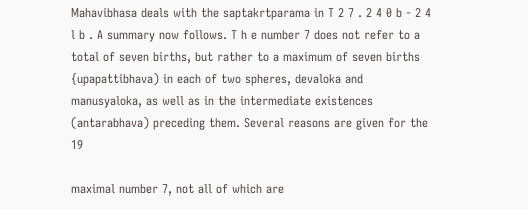Mahavibhasa deals with the saptakrtparama in T 2 7 . 2 4 0 b - 2 4 l b . A summary now follows. T h e number 7 does not refer to a total of seven births, but rather to a maximum of seven births {upapattibhava) in each of two spheres, devaloka and manusyaloka, as well as in the intermediate existences (antarabhava) preceding them. Several reasons are given for the 19

maximal number 7, not all of which are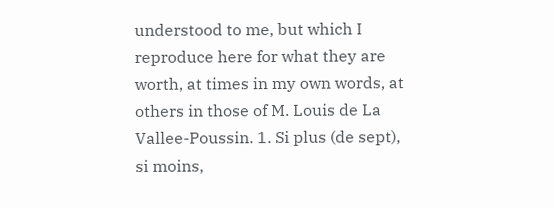understood to me, but which I reproduce here for what they are worth, at times in my own words, at others in those of M. Louis de La Vallee-Poussin. 1. Si plus (de sept), si moins,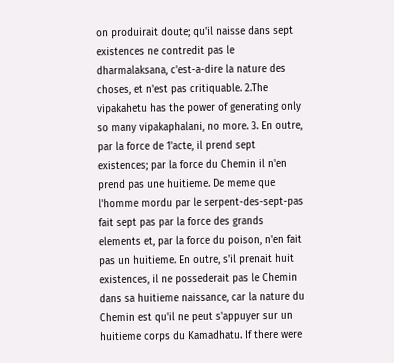on produirait doute; qu'il naisse dans sept existences ne contredit pas le dharmalaksana, c'est-a-dire la nature des choses, et n'est pas critiquable. 2.The vipakahetu has the power of generating only so many vipakaphalani, no more. 3. En outre, par la force de 1'acte, il prend sept existences; par la force du Chemin il n'en prend pas une huitieme. De meme que l'homme mordu par le serpent-des-sept-pas fait sept pas par la force des grands elements et, par la force du poison, n'en fait pas un huitieme. En outre, s'il prenait huit existences, il ne possederait pas le Chemin dans sa huitieme naissance, car la nature du Chemin est qu'il ne peut s'appuyer sur un huitieme corps du Kamadhatu. If there were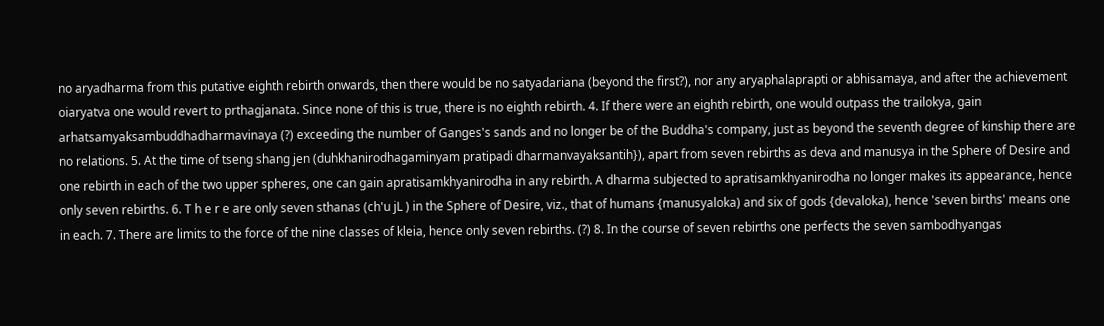no aryadharma from this putative eighth rebirth onwards, then there would be no satyadariana (beyond the first?), nor any aryaphalaprapti or abhisamaya, and after the achievement oiaryatva one would revert to prthagjanata. Since none of this is true, there is no eighth rebirth. 4. If there were an eighth rebirth, one would outpass the trailokya, gain arhatsamyaksambuddhadharmavinaya (?) exceeding the number of Ganges's sands and no longer be of the Buddha's company, just as beyond the seventh degree of kinship there are no relations. 5. At the time of tseng shang jen (duhkhanirodhagaminyam pratipadi dharmanvayaksantih}), apart from seven rebirths as deva and manusya in the Sphere of Desire and one rebirth in each of the two upper spheres, one can gain apratisamkhyanirodha in any rebirth. A dharma subjected to apratisamkhyanirodha no longer makes its appearance, hence only seven rebirths. 6. T h e r e are only seven sthanas (ch'u jL ) in the Sphere of Desire, viz., that of humans {manusyaloka) and six of gods {devaloka), hence 'seven births' means one in each. 7. There are limits to the force of the nine classes of kleia, hence only seven rebirths. (?) 8. In the course of seven rebirths one perfects the seven sambodhyangas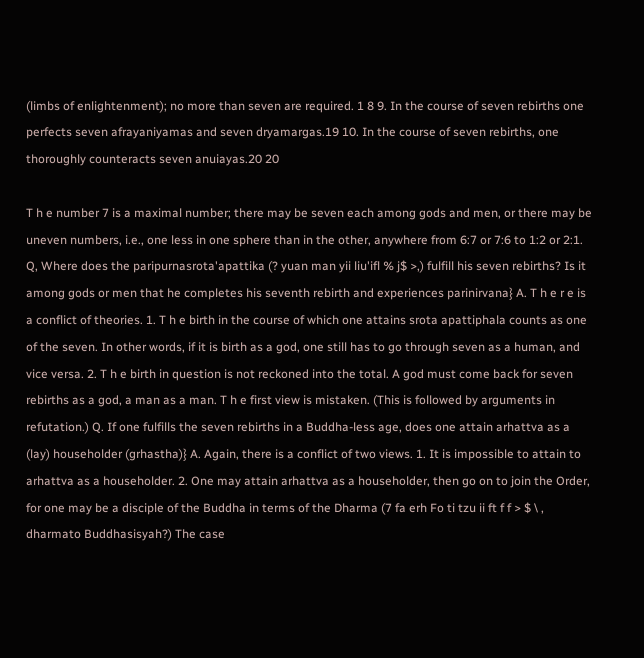(limbs of enlightenment); no more than seven are required. 1 8 9. In the course of seven rebirths one perfects seven afrayaniyamas and seven dryamargas.19 10. In the course of seven rebirths, one thoroughly counteracts seven anuiayas.20 20

T h e number 7 is a maximal number; there may be seven each among gods and men, or there may be uneven numbers, i.e., one less in one sphere than in the other, anywhere from 6:7 or 7:6 to 1:2 or 2:1. Q, Where does the paripurnasrota'apattika (? yuan man yii liu'ifl % j$ >,) fulfill his seven rebirths? Is it among gods or men that he completes his seventh rebirth and experiences parinirvana} A. T h e r e is a conflict of theories. 1. T h e birth in the course of which one attains srota apattiphala counts as one of the seven. In other words, if it is birth as a god, one still has to go through seven as a human, and vice versa. 2. T h e birth in question is not reckoned into the total. A god must come back for seven rebirths as a god, a man as a man. T h e first view is mistaken. (This is followed by arguments in refutation.) Q. If one fulfills the seven rebirths in a Buddha-less age, does one attain arhattva as a (lay) householder (grhastha)} A. Again, there is a conflict of two views. 1. It is impossible to attain to arhattva as a householder. 2. One may attain arhattva as a householder, then go on to join the Order, for one may be a disciple of the Buddha in terms of the Dharma (7 fa erh Fo ti tzu ii ft f f > $ \ , dharmato Buddhasisyah?) The case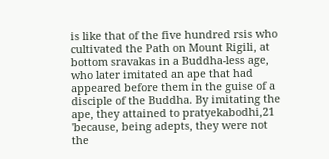is like that of the five hundred rsis who cultivated the Path on Mount Rigili, at bottom sravakas in a Buddha-less age, who later imitated an ape that had appeared before them in the guise of a disciple of the Buddha. By imitating the ape, they attained to pratyekabodhi,21 'because, being adepts, they were not the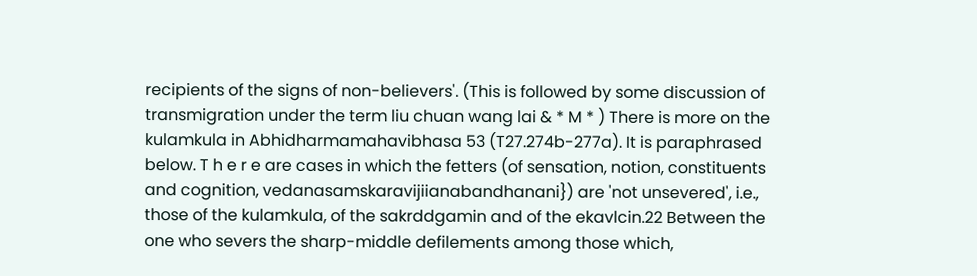recipients of the signs of non-believers'. (This is followed by some discussion of transmigration under the term liu chuan wang lai & * M * ) There is more on the kulamkula in Abhidharmamahavibhasa 53 (T27.274b-277a). It is paraphrased below. T h e r e are cases in which the fetters (of sensation, notion, constituents and cognition, vedanasamskaravijiianabandhanani}) are 'not unsevered', i.e., those of the kulamkula, of the sakrddgamin and of the ekavlcin.22 Between the one who severs the sharp-middle defilements among those which,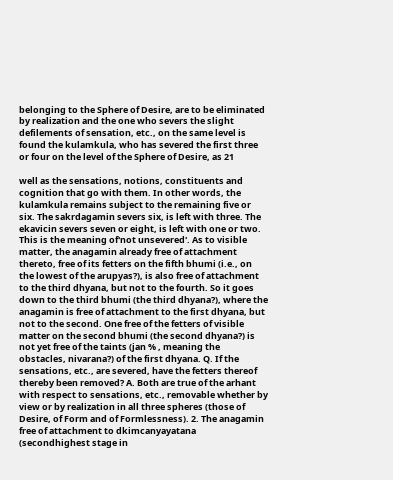belonging to the Sphere of Desire, are to be eliminated by realization and the one who severs the slight defilements of sensation, etc., on the same level is found the kulamkula, who has severed the first three or four on the level of the Sphere of Desire, as 21

well as the sensations, notions, constituents and cognition that go with them. In other words, the kulamkula remains subject to the remaining five or six. The sakrdagamin severs six, is left with three. The ekavicin severs seven or eight, is left with one or two. This is the meaning of'not unsevered'. As to visible matter, the anagamin already free of attachment thereto, free of its fetters on the fifth bhumi (i.e., on the lowest of the arupyas?), is also free of attachment to the third dhyana, but not to the fourth. So it goes down to the third bhumi (the third dhyana?), where the anagamin is free of attachment to the first dhyana, but not to the second. One free of the fetters of visible matter on the second bhumi (the second dhyana?) is not yet free of the taints (jan % , meaning the obstacles, nivarana?) of the first dhyana. Q. If the sensations, etc., are severed, have the fetters thereof thereby been removed? A. Both are true of the arhant with respect to sensations, etc., removable whether by view or by realization in all three spheres (those of Desire, of Form and of Formlessness). 2. The anagamin free of attachment to dkimcanyayatana (secondhighest stage in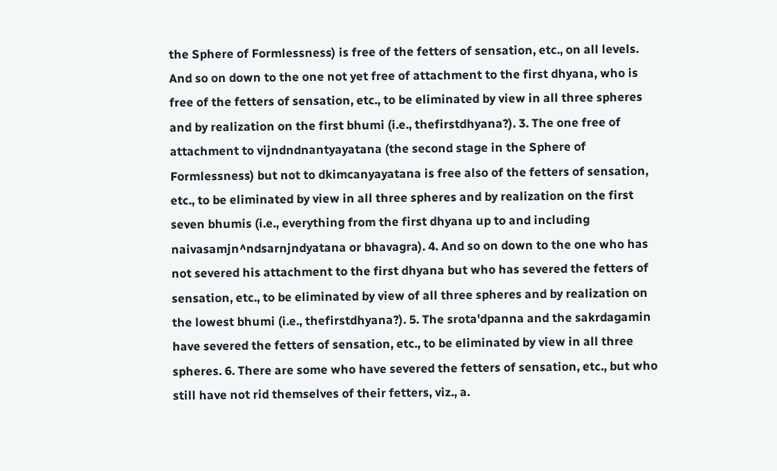the Sphere of Formlessness) is free of the fetters of sensation, etc., on all levels. And so on down to the one not yet free of attachment to the first dhyana, who is free of the fetters of sensation, etc., to be eliminated by view in all three spheres and by realization on the first bhumi (i.e., thefirstdhyana?). 3. The one free of attachment to vijndndnantyayatana (the second stage in the Sphere of Formlessness) but not to dkimcanyayatana is free also of the fetters of sensation, etc., to be eliminated by view in all three spheres and by realization on the first seven bhumis (i.e., everything from the first dhyana up to and including naivasamjn^ndsarnjndyatana or bhavagra). 4. And so on down to the one who has not severed his attachment to the first dhyana but who has severed the fetters of sensation, etc., to be eliminated by view of all three spheres and by realization on the lowest bhumi (i.e., thefirstdhyana?). 5. The srota'dpanna and the sakrdagamin have severed the fetters of sensation, etc., to be eliminated by view in all three spheres. 6. There are some who have severed the fetters of sensation, etc., but who still have not rid themselves of their fetters, viz., a.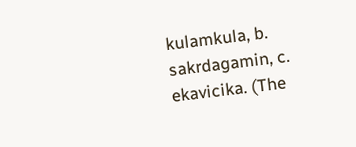kulamkula, b. sakrdagamin, c. ekavicika. (The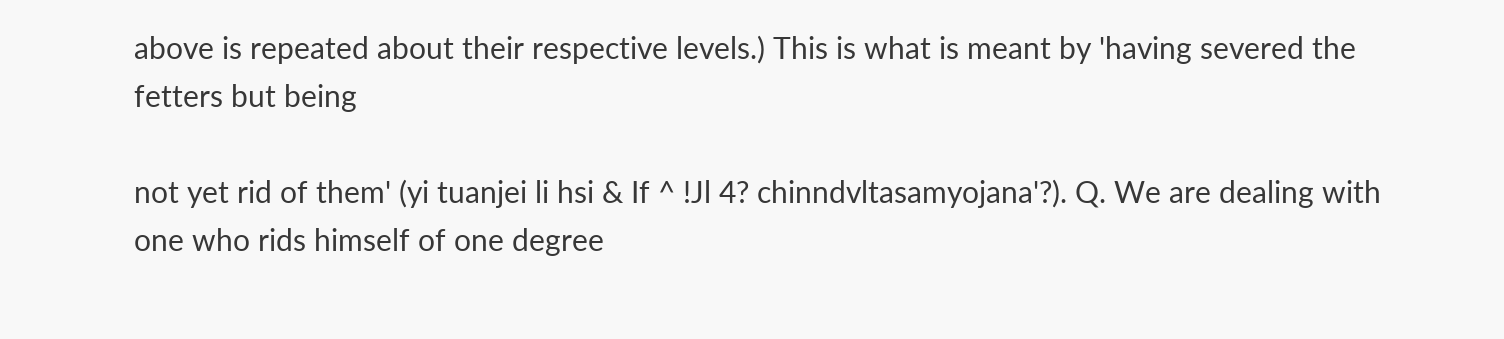above is repeated about their respective levels.) This is what is meant by 'having severed the fetters but being

not yet rid of them' (yi tuanjei li hsi & If ^ !Jl 4? chinndvltasamyojana'?). Q. We are dealing with one who rids himself of one degree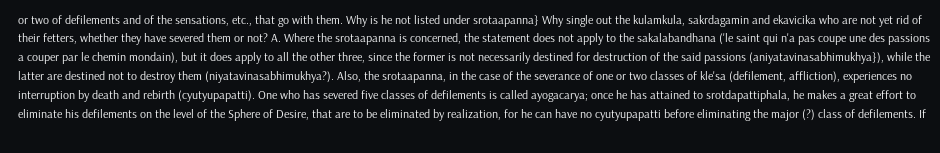or two of defilements and of the sensations, etc., that go with them. Why is he not listed under srotaapanna} Why single out the kulamkula, sakrdagamin and ekavicika who are not yet rid of their fetters, whether they have severed them or not? A. Where the srotaapanna is concerned, the statement does not apply to the sakalabandhana ('le saint qui n'a pas coupe une des passions a couper par le chemin mondain), but it does apply to all the other three, since the former is not necessarily destined for destruction of the said passions (aniyatavinasabhimukhya}), while the latter are destined not to destroy them (niyatavinasabhimukhya?). Also, the srotaapanna, in the case of the severance of one or two classes of kle'sa (defilement, affliction), experiences no interruption by death and rebirth (cyutyupapatti). One who has severed five classes of defilements is called ayogacarya; once he has attained to srotdapattiphala, he makes a great effort to eliminate his defilements on the level of the Sphere of Desire, that are to be eliminated by realization, for he can have no cyutyupapatti before eliminating the major (?) class of defilements. If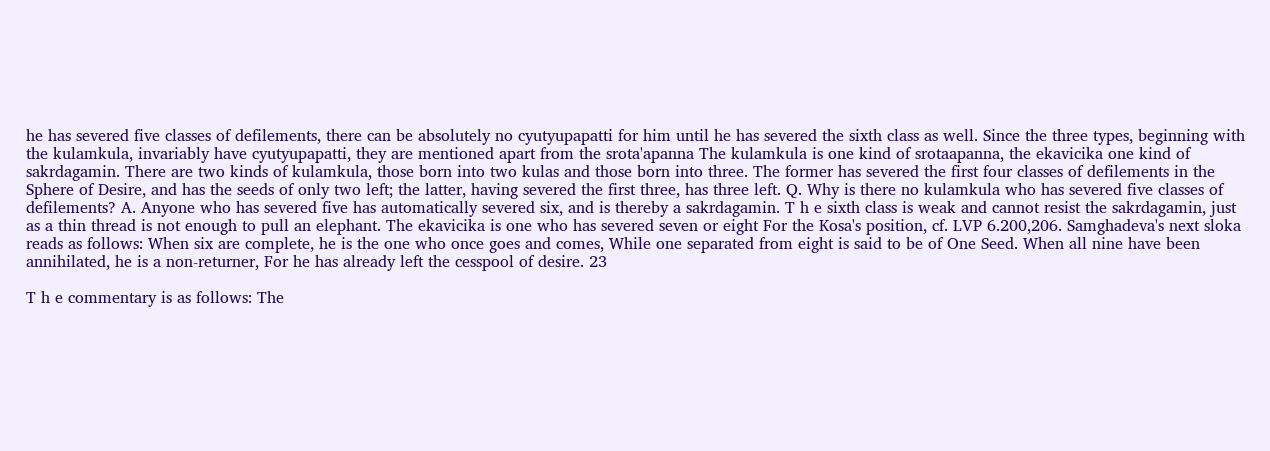he has severed five classes of defilements, there can be absolutely no cyutyupapatti for him until he has severed the sixth class as well. Since the three types, beginning with the kulamkula, invariably have cyutyupapatti, they are mentioned apart from the srota'apanna The kulamkula is one kind of srotaapanna, the ekavicika one kind of sakrdagamin. There are two kinds of kulamkula, those born into two kulas and those born into three. The former has severed the first four classes of defilements in the Sphere of Desire, and has the seeds of only two left; the latter, having severed the first three, has three left. Q. Why is there no kulamkula who has severed five classes of defilements? A. Anyone who has severed five has automatically severed six, and is thereby a sakrdagamin. T h e sixth class is weak and cannot resist the sakrdagamin, just as a thin thread is not enough to pull an elephant. The ekavicika is one who has severed seven or eight For the Kosa's position, cf. LVP 6.200,206. Samghadeva's next sloka reads as follows: When six are complete, he is the one who once goes and comes, While one separated from eight is said to be of One Seed. When all nine have been annihilated, he is a non-returner, For he has already left the cesspool of desire. 23

T h e commentary is as follows: The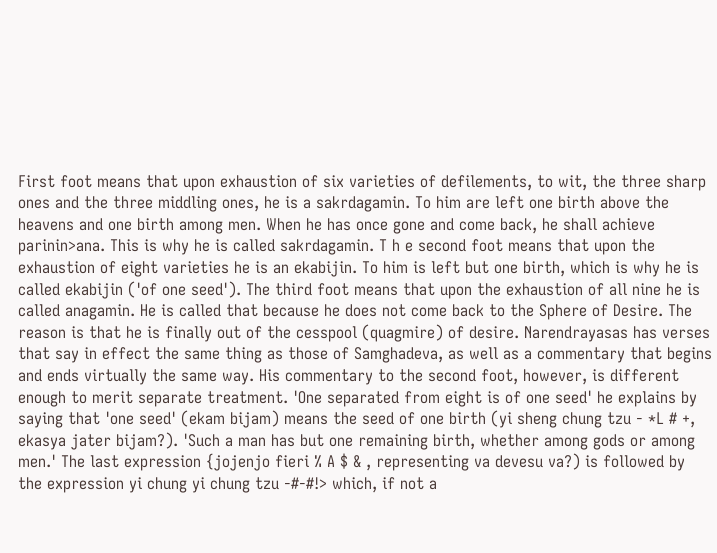First foot means that upon exhaustion of six varieties of defilements, to wit, the three sharp ones and the three middling ones, he is a sakrdagamin. To him are left one birth above the heavens and one birth among men. When he has once gone and come back, he shall achieve parinin>ana. This is why he is called sakrdagamin. T h e second foot means that upon the exhaustion of eight varieties he is an ekabijin. To him is left but one birth, which is why he is called ekabijin ('of one seed'). The third foot means that upon the exhaustion of all nine he is called anagamin. He is called that because he does not come back to the Sphere of Desire. The reason is that he is finally out of the cesspool (quagmire) of desire. Narendrayasas has verses that say in effect the same thing as those of Samghadeva, as well as a commentary that begins and ends virtually the same way. His commentary to the second foot, however, is different enough to merit separate treatment. 'One separated from eight is of one seed' he explains by saying that 'one seed' (ekam bijam) means the seed of one birth (yi sheng chung tzu - *L # +, ekasya jater bijam?). 'Such a man has but one remaining birth, whether among gods or among men.' The last expression {jojenjo fieri % A $ & , representing va devesu va?) is followed by the expression yi chung yi chung tzu -#-#!> which, if not a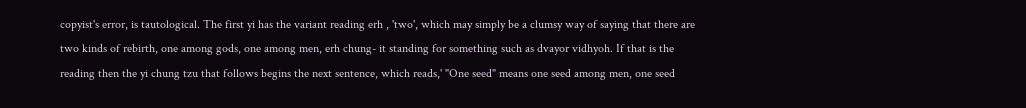copyist's error, is tautological. The first yi has the variant reading erh , 'two', which may simply be a clumsy way of saying that there are two kinds of rebirth, one among gods, one among men, erh chung- it standing for something such as dvayor vidhyoh. If that is the reading then the yi chung tzu that follows begins the next sentence, which reads,' "One seed" means one seed among men, one seed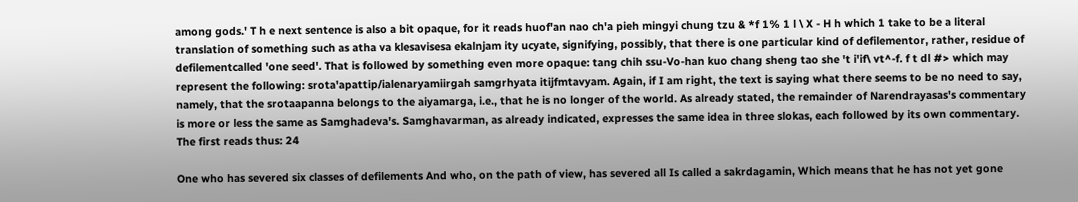among gods.' T h e next sentence is also a bit opaque, for it reads huof'an nao ch'a pieh mingyi chung tzu & *f 1% 1 l \ X - H h which 1 take to be a literal translation of something such as atha va klesavisesa ekalnjam ity ucyate, signifying, possibly, that there is one particular kind of defilementor, rather, residue of defilementcalled 'one seed'. That is followed by something even more opaque: tang chih ssu-Vo-han kuo chang sheng tao she 't i'if\ vt^-f. f t dl #> which may represent the following: srota'apattip/ialenaryamiirgah samgrhyata itijfmtavyam. Again, if I am right, the text is saying what there seems to be no need to say, namely, that the srotaapanna belongs to the aiyamarga, i.e., that he is no longer of the world. As already stated, the remainder of Narendrayasas's commentary is more or less the same as Samghadeva's. Samghavarman, as already indicated, expresses the same idea in three slokas, each followed by its own commentary. The first reads thus: 24

One who has severed six classes of defilements And who, on the path of view, has severed all Is called a sakrdagamin, Which means that he has not yet gone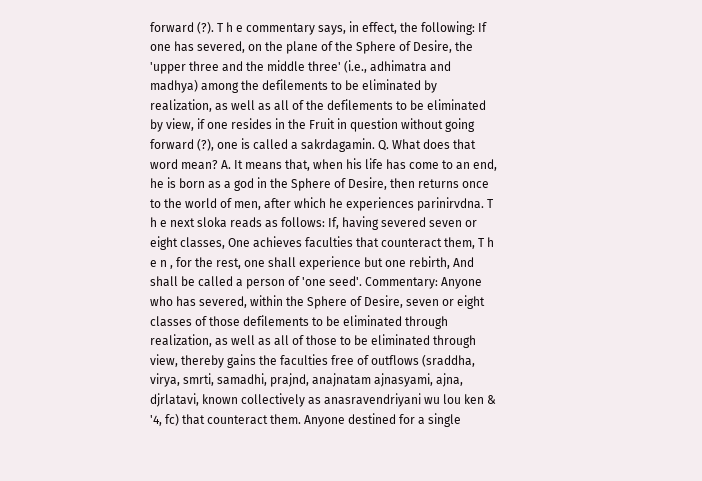forward (?). T h e commentary says, in effect, the following: If one has severed, on the plane of the Sphere of Desire, the 'upper three and the middle three' (i.e., adhimatra and madhya) among the defilements to be eliminated by realization, as well as all of the defilements to be eliminated by view, if one resides in the Fruit in question without going forward (?), one is called a sakrdagamin. Q. What does that word mean? A. It means that, when his life has come to an end, he is born as a god in the Sphere of Desire, then returns once to the world of men, after which he experiences parinirvdna. T h e next sloka reads as follows: If, having severed seven or eight classes, One achieves faculties that counteract them, T h e n , for the rest, one shall experience but one rebirth, And shall be called a person of 'one seed'. Commentary: Anyone who has severed, within the Sphere of Desire, seven or eight classes of those defilements to be eliminated through realization, as well as all of those to be eliminated through view, thereby gains the faculties free of outflows (sraddha, virya, smrti, samadhi, prajnd, anajnatam ajnasyami, ajna, djrlatavi, known collectively as anasravendriyani wu lou ken & '4, fc) that counteract them. Anyone destined for a single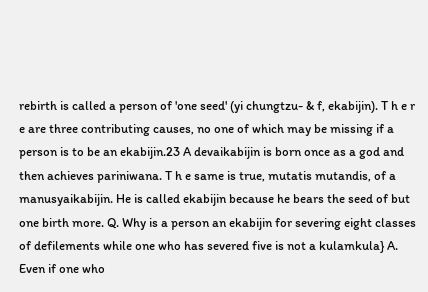rebirth is called a person of 'one seed' (yi chungtzu- & f, ekabijin). T h e r e are three contributing causes, no one of which may be missing if a person is to be an ekabijin.23 A devaikabijin is born once as a god and then achieves pariniwana. T h e same is true, mutatis mutandis, of a manusyaikabijin. He is called ekabijin because he bears the seed of but one birth more. Q. Why is a person an ekabijin for severing eight classes of defilements while one who has severed five is not a kulamkula} A. Even if one who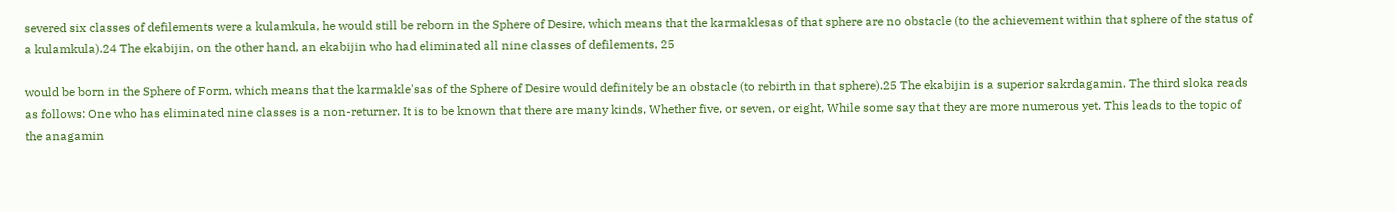severed six classes of defilements were a kulamkula, he would still be reborn in the Sphere of Desire, which means that the karmaklesas of that sphere are no obstacle (to the achievement within that sphere of the status of a kulamkula).24 The ekabijin, on the other hand, an ekabijin who had eliminated all nine classes of defilements, 25

would be born in the Sphere of Form, which means that the karmakle'sas of the Sphere of Desire would definitely be an obstacle (to rebirth in that sphere).25 The ekabijin is a superior sakrdagamin. The third sloka reads as follows: One who has eliminated nine classes is a non-returner. It is to be known that there are many kinds, Whether five, or seven, or eight, While some say that they are more numerous yet. This leads to the topic of the anagamin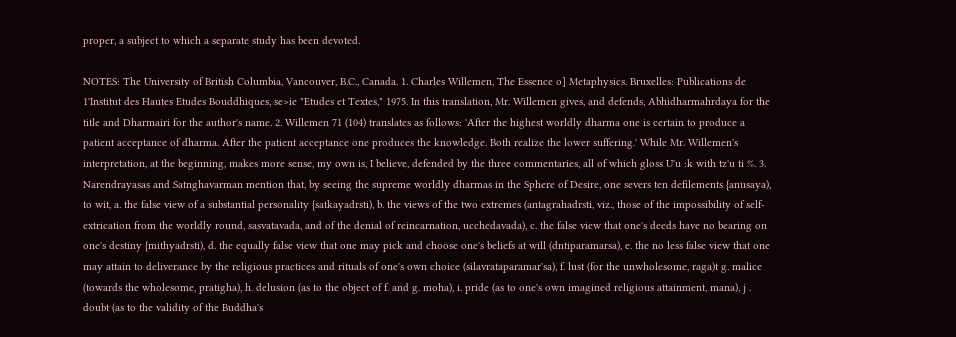proper, a subject to which a separate study has been devoted.

NOTES: The University of British Columbia, Vancouver, B.C., Canada. 1. Charles Willemen, The Essence o] Metaphysics. Bruxelles: Publications de 1'Institut des Hautes Etudes Bouddhiques, se>ie "Etudes et Textes," 1975. In this translation, Mr. Willemen gives, and defends, Abhidharmahrdaya for the title and Dharmairi for the author's name. 2. Willemen 71 (104) translates as follows: 'After the highest worldly dharma one is certain to produce a patient acceptance of dharma. After the patient acceptance one produces the knowledge. Both realize the lower suffering.' While Mr. Willemen's interpretation, at the beginning, makes more sense, my own is, I believe, defended by the three commentaries, all of which gloss U'u :k with tz'u ti %. 3. Narendrayasas and Satnghavarman mention that, by seeing the supreme worldly dharmas in the Sphere of Desire, one severs ten defilements {anusaya), to wit, a. the false view of a substantial personality {satkayadrsti), b. the views of the two extremes (antagrahadrsti, viz., those of the impossibility of self-extrication from the worldly round, sasvatavada, and of the denial of reincarnation, ucchedavada), c. the false view that one's deeds have no bearing on one's destiny {mithyadrsti), d. the equally false view that one may pick and choose one's beliefs at will (dntiparamarsa), e. the no less false view that one may attain to deliverance by the religious practices and rituals of one's own choice (silavrataparamar'sa), f. lust (for the unwholesome, raga)t g. malice (towards the wholesome, pratigha), h. delusion (as to the object of f. and g. moha), i. pride (as to one's own imagined religious attainment, mana), j . doubt (as to the validity of the Buddha's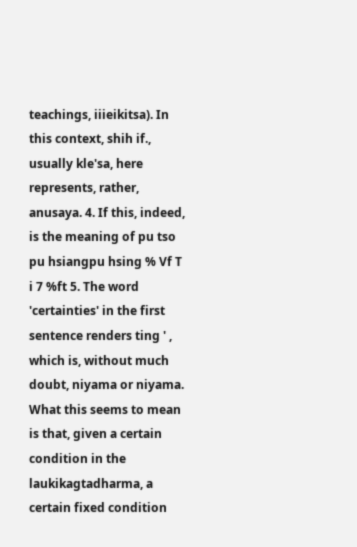teachings, iiieikitsa). In this context, shih if., usually kle'sa, here represents, rather, anusaya. 4. If this, indeed, is the meaning of pu tso pu hsiangpu hsing % Vf T i 7 %ft 5. The word 'certainties' in the first sentence renders ting ' , which is, without much doubt, niyama or niyama. What this seems to mean is that, given a certain condition in the laukikagtadharma, a certain fixed condition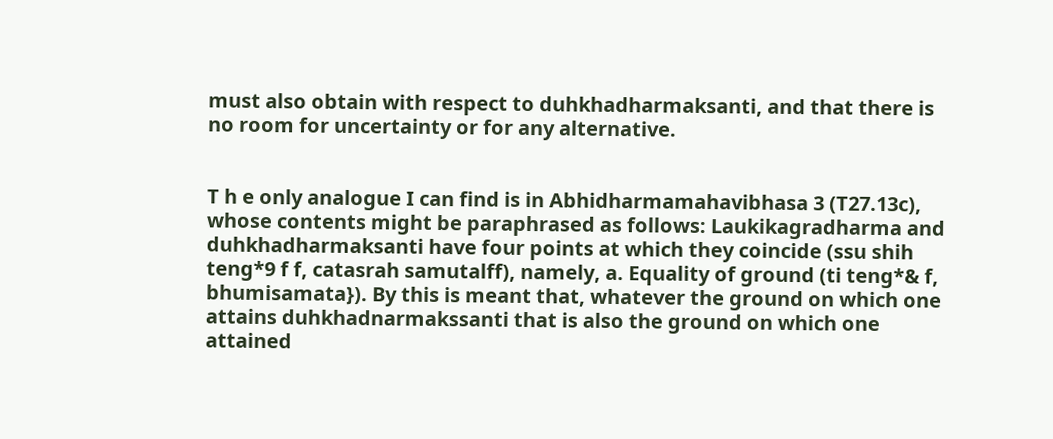must also obtain with respect to duhkhadharmaksanti, and that there is no room for uncertainty or for any alternative.


T h e only analogue I can find is in Abhidharmamahavibhasa 3 (T27.13c), whose contents might be paraphrased as follows: Laukikagradharma and duhkhadharmaksanti have four points at which they coincide (ssu shih teng*9 f f, catasrah samutalff), namely, a. Equality of ground (ti teng*& f, bhumisamata}). By this is meant that, whatever the ground on which one attains duhkhadnarmakssanti that is also the ground on which one attained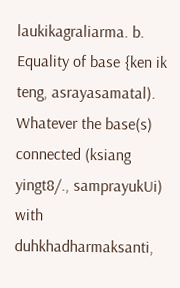laukikagraliarma. b. Equality of base {ken ik teng, asrayasamatal). Whatever the base(s) connected (ksiang yingt8/., samprayukUi) with duhkhadharmaksanti,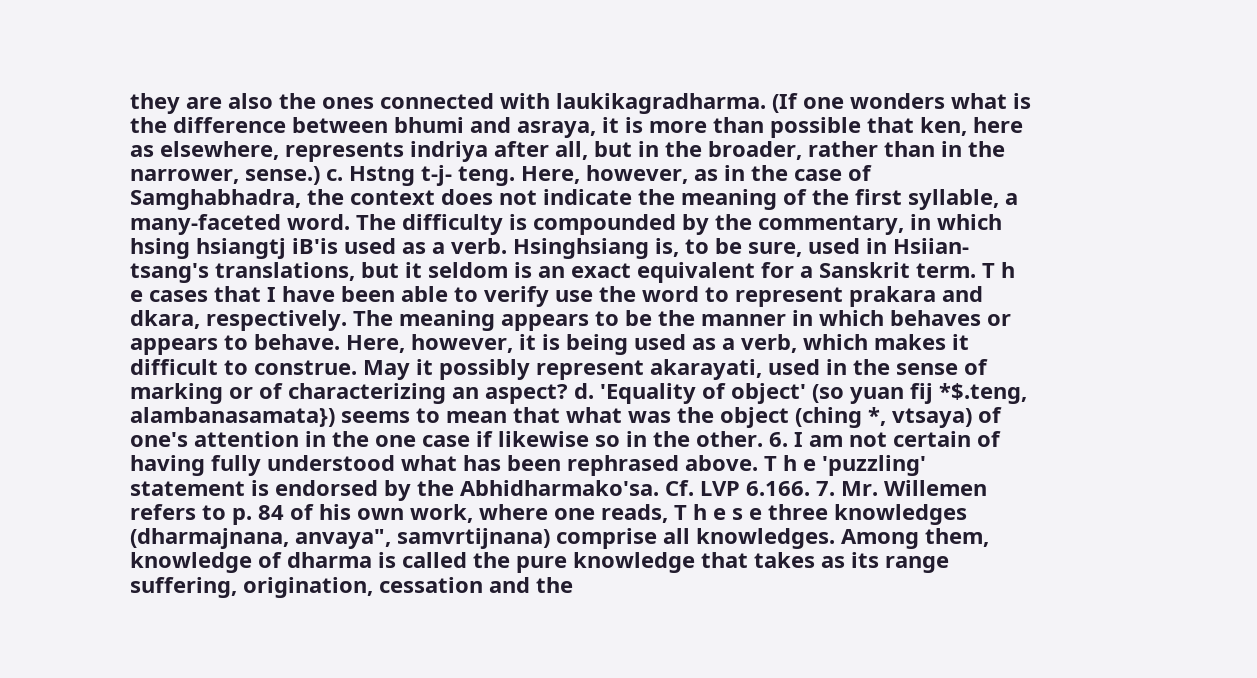they are also the ones connected with laukikagradharma. (If one wonders what is the difference between bhumi and asraya, it is more than possible that ken, here as elsewhere, represents indriya after all, but in the broader, rather than in the narrower, sense.) c. Hstng t-j- teng. Here, however, as in the case of Samghabhadra, the context does not indicate the meaning of the first syllable, a many-faceted word. The difficulty is compounded by the commentary, in which hsing hsiangtj iB'is used as a verb. Hsinghsiang is, to be sure, used in Hsiian-tsang's translations, but it seldom is an exact equivalent for a Sanskrit term. T h e cases that I have been able to verify use the word to represent prakara and dkara, respectively. The meaning appears to be the manner in which behaves or appears to behave. Here, however, it is being used as a verb, which makes it difficult to construe. May it possibly represent akarayati, used in the sense of marking or of characterizing an aspect? d. 'Equality of object' (so yuan fij *$.teng, alambanasamata}) seems to mean that what was the object (ching *, vtsaya) of one's attention in the one case if likewise so in the other. 6. I am not certain of having fully understood what has been rephrased above. T h e 'puzzling' statement is endorsed by the Abhidharmako'sa. Cf. LVP 6.166. 7. Mr. Willemen refers to p. 84 of his own work, where one reads, T h e s e three knowledges (dharmajnana, anvaya", samvrtijnana) comprise all knowledges. Among them, knowledge of dharma is called the pure knowledge that takes as its range suffering, origination, cessation and the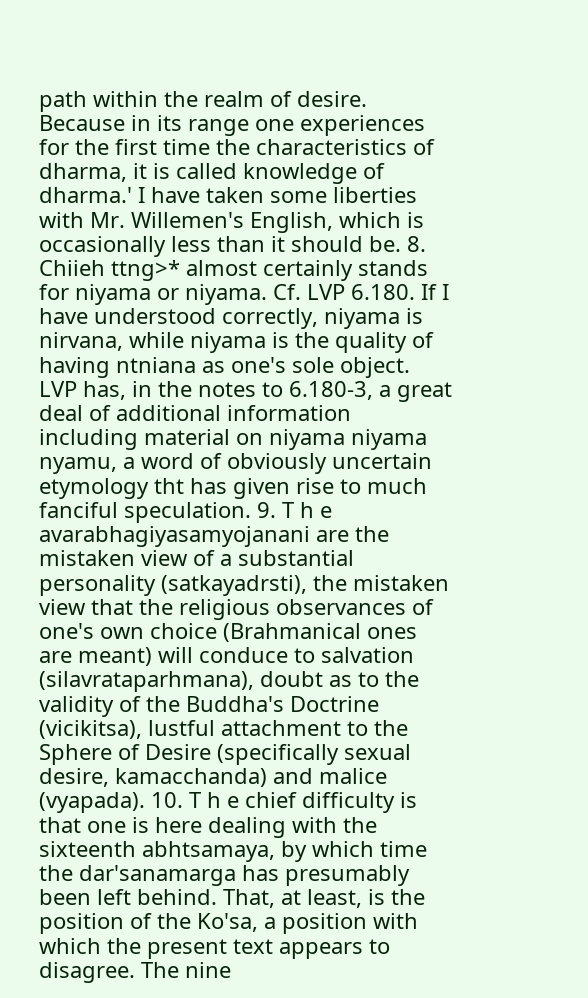path within the realm of desire. Because in its range one experiences for the first time the characteristics of dharma, it is called knowledge of dharma.' I have taken some liberties with Mr. Willemen's English, which is occasionally less than it should be. 8. Chiieh ttng>* almost certainly stands for niyama or niyama. Cf. LVP 6.180. If I have understood correctly, niyama is nirvana, while niyama is the quality of having ntniana as one's sole object. LVP has, in the notes to 6.180-3, a great deal of additional information including material on niyama niyama nyamu, a word of obviously uncertain etymology tht has given rise to much fanciful speculation. 9. T h e avarabhagiyasamyojanani are the mistaken view of a substantial personality (satkayadrsti), the mistaken view that the religious observances of one's own choice (Brahmanical ones are meant) will conduce to salvation (silavrataparhmana), doubt as to the validity of the Buddha's Doctrine (vicikitsa), lustful attachment to the Sphere of Desire (specifically sexual desire, kamacchanda) and malice (vyapada). 10. T h e chief difficulty is that one is here dealing with the sixteenth abhtsamaya, by which time the dar'sanamarga has presumably been left behind. That, at least, is the position of the Ko'sa, a position with which the present text appears to disagree. The nine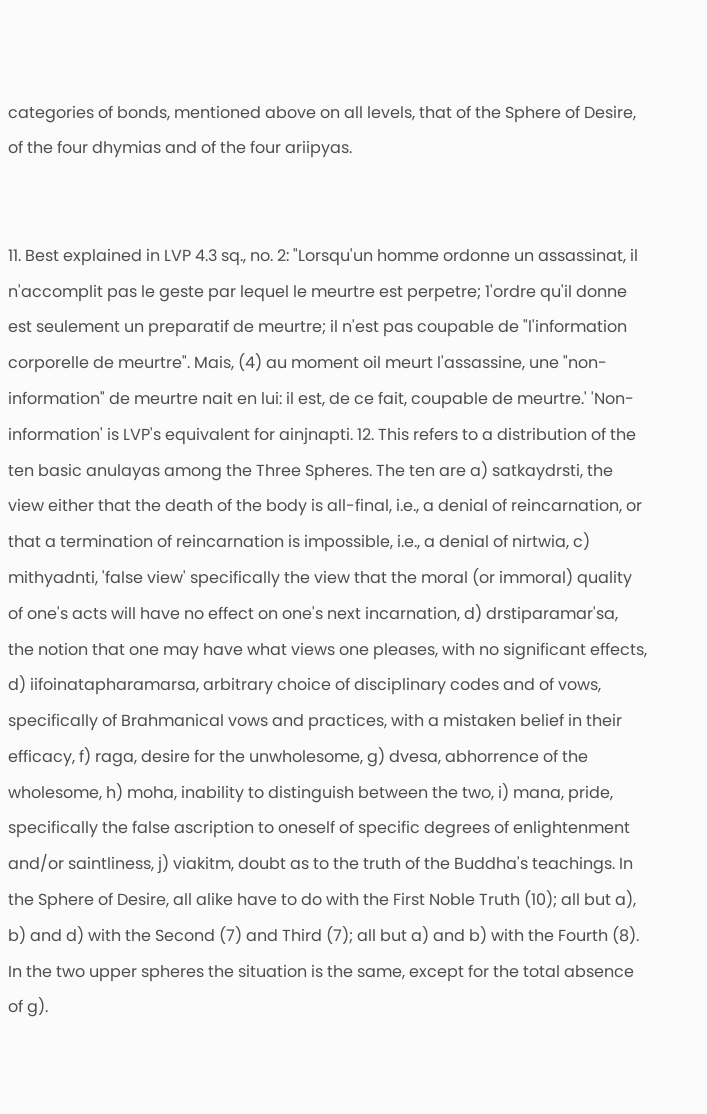categories of bonds, mentioned above on all levels, that of the Sphere of Desire, of the four dhymias and of the four ariipyas.


11. Best explained in LVP 4.3 sq., no. 2: "Lorsqu'un homme ordonne un assassinat, il n'accomplit pas le geste par lequel le meurtre est perpetre; 1'ordre qu'il donne est seulement un preparatif de meurtre; il n'est pas coupable de "l'information corporelle de meurtre". Mais, (4) au moment oil meurt l'assassine, une "non-information" de meurtre nait en lui: il est, de ce fait, coupable de meurtre.' 'Non-information' is LVP's equivalent for ainjnapti. 12. This refers to a distribution of the ten basic anulayas among the Three Spheres. The ten are a) satkaydrsti, the view either that the death of the body is all-final, i.e., a denial of reincarnation, or that a termination of reincarnation is impossible, i.e., a denial of nirtwia, c) mithyadnti, 'false view' specifically the view that the moral (or immoral) quality of one's acts will have no effect on one's next incarnation, d) drstiparamar'sa, the notion that one may have what views one pleases, with no significant effects, d) iifoinatapharamarsa, arbitrary choice of disciplinary codes and of vows, specifically of Brahmanical vows and practices, with a mistaken belief in their efficacy, f) raga, desire for the unwholesome, g) dvesa, abhorrence of the wholesome, h) moha, inability to distinguish between the two, i) mana, pride, specifically the false ascription to oneself of specific degrees of enlightenment and/or saintliness, j) viakitm, doubt as to the truth of the Buddha's teachings. In the Sphere of Desire, all alike have to do with the First Noble Truth (10); all but a), b) and d) with the Second (7) and Third (7); all but a) and b) with the Fourth (8). In the two upper spheres the situation is the same, except for the total absence of g).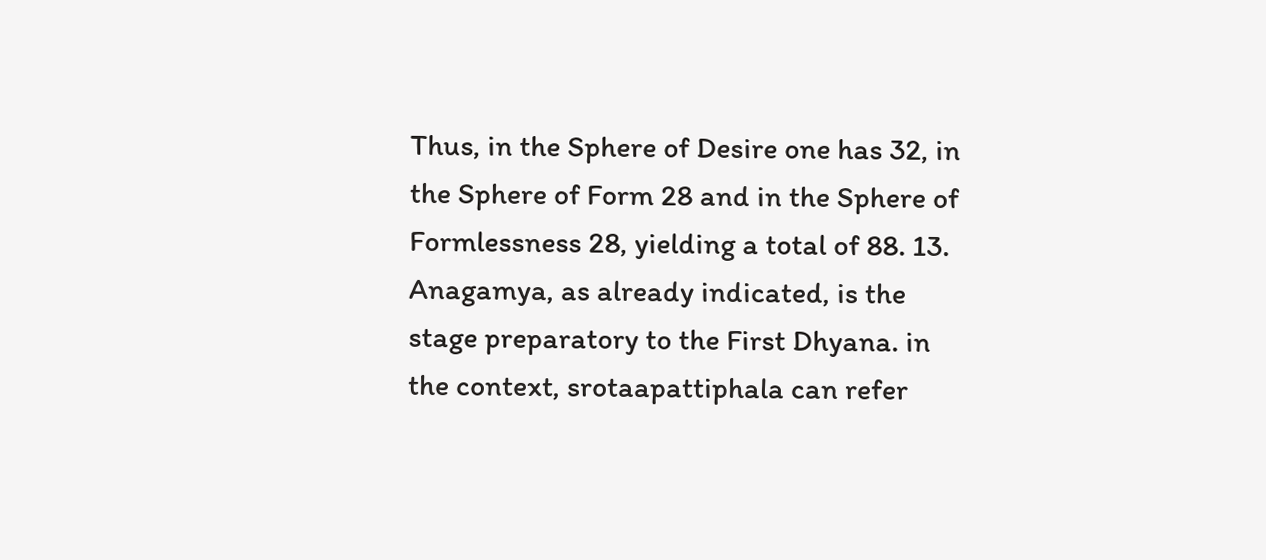Thus, in the Sphere of Desire one has 32, in the Sphere of Form 28 and in the Sphere of Formlessness 28, yielding a total of 88. 13. Anagamya, as already indicated, is the stage preparatory to the First Dhyana. in the context, srotaapattiphala can refer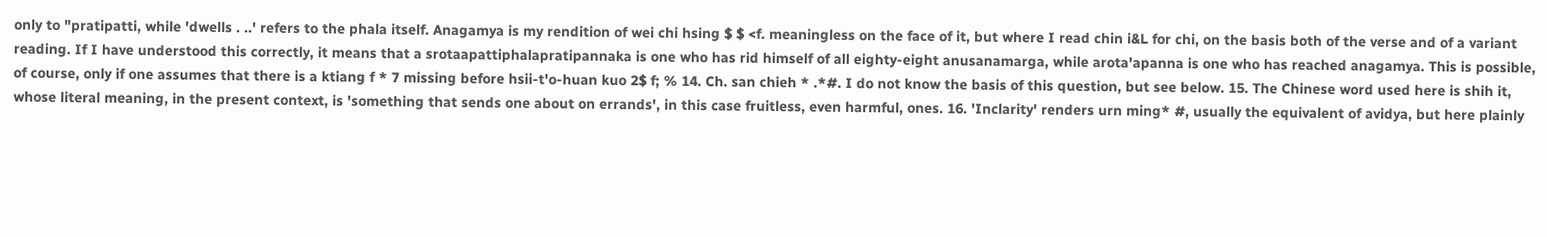only to "pratipatti, while 'dwells . ..' refers to the phala itself. Anagamya is my rendition of wei chi hsing $ $ <f. meaningless on the face of it, but where I read chin i&L for chi, on the basis both of the verse and of a variant reading. If I have understood this correctly, it means that a srotaapattiphalapratipannaka is one who has rid himself of all eighty-eight anusanamarga, while arota'apanna is one who has reached anagamya. This is possible, of course, only if one assumes that there is a ktiang f * 7 missing before hsii-t'o-huan kuo 2$ f; % 14. Ch. san chieh * .*#. I do not know the basis of this question, but see below. 15. The Chinese word used here is shih it, whose literal meaning, in the present context, is 'something that sends one about on errands', in this case fruitless, even harmful, ones. 16. 'Inclarity' renders urn ming* #, usually the equivalent of avidya, but here plainly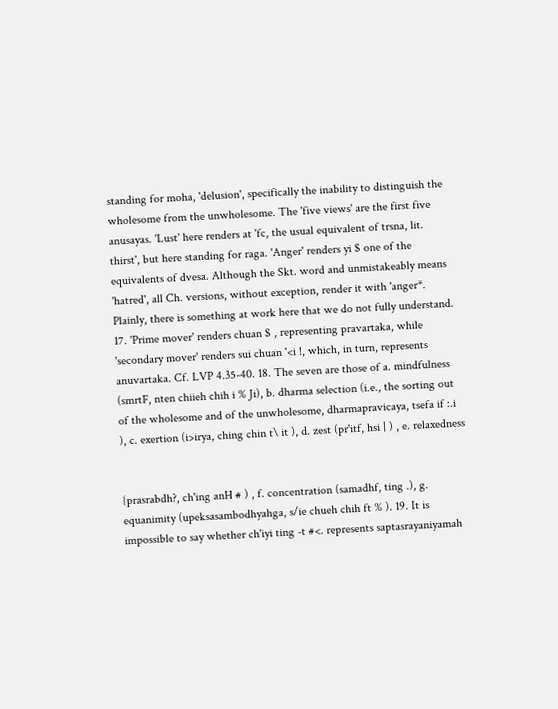standing for moha, 'delusion', specifically the inability to distinguish the wholesome from the unwholesome. The 'five views' are the first five anusayas. 'Lust' here renders at 'fc, the usual equivalent of trsna, lit. thirst', but here standing for raga. 'Anger' renders yi $ one of the equivalents of dvesa. Although the Skt. word and unmistakeably means 'hatred', all Ch. versions, without exception, render it with 'anger*. Plainly, there is something at work here that we do not fully understand. 17. 'Prime mover' renders chuan $ , representing pravartaka, while 'secondary mover' renders sui chuan '<i !, which, in turn, represents anuvartaka. Cf. LVP 4.35-40. 18. The seven are those of a. mindfulness (smrtF, nten chiieh chih i % Ji), b. dharma selection (i.e., the sorting out of the wholesome and of the unwholesome, dharmapravicaya, tsefa if :.i ), c. exertion (i>irya, ching chin t\ it ), d. zest (pr'itf, hsi | ) , e. relaxedness


{prasrabdh?, ch'ing anH # ) , f. concentration (samadhf, ting .), g. equanimity (upeksasambodhyahga, s/ie chueh chih ft % ). 19. It is impossible to say whether ch'iyi ting -t #<. represents saptasrayaniyamah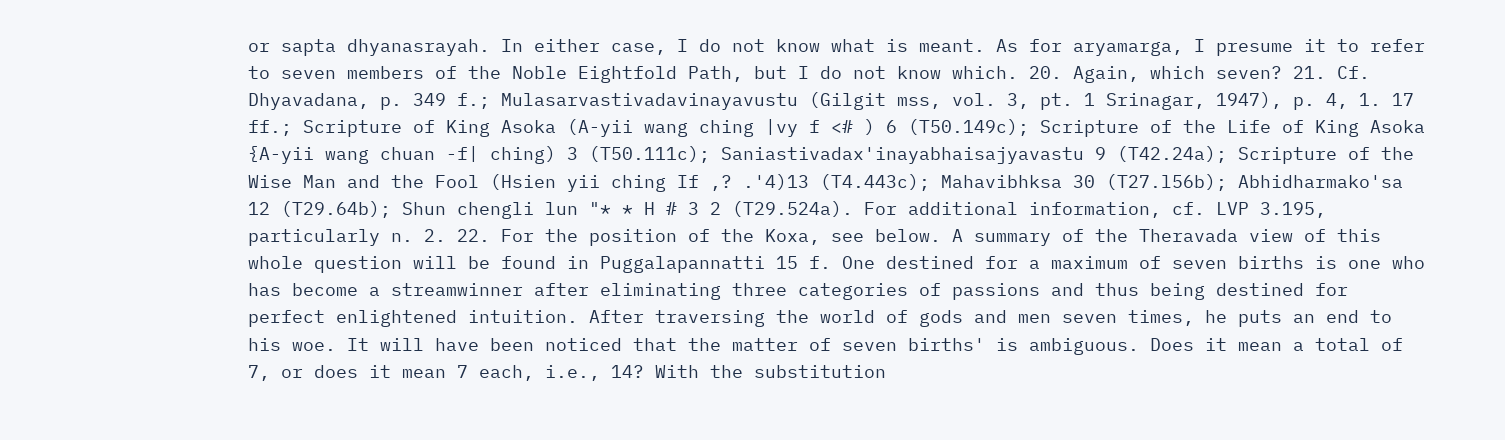or sapta dhyanasrayah. In either case, I do not know what is meant. As for aryamarga, I presume it to refer to seven members of the Noble Eightfold Path, but I do not know which. 20. Again, which seven? 21. Cf. Dhyavadana, p. 349 f.; Mulasarvastivadavinayavustu (Gilgit mss, vol. 3, pt. 1 Srinagar, 1947), p. 4, 1. 17 ff.; Scripture of King Asoka (A-yii wang ching |vy f <# ) 6 (T50.149c); Scripture of the Life of King Asoka {A-yii wang chuan -f| ching) 3 (T50.111c); Saniastivadax'inayabhaisajyavastu 9 (T42.24a); Scripture of the Wise Man and the Fool (Hsien yii ching If ,? .'4)13 (T4.443c); Mahavibhksa 30 (T27.l56b); Abhidharmako'sa 12 (T29.64b); Shun chengli lun "* * H # 3 2 (T29.524a). For additional information, cf. LVP 3.195, particularly n. 2. 22. For the position of the Koxa, see below. A summary of the Theravada view of this whole question will be found in Puggalapannatti 15 f. One destined for a maximum of seven births is one who has become a streamwinner after eliminating three categories of passions and thus being destined for perfect enlightened intuition. After traversing the world of gods and men seven times, he puts an end to his woe. It will have been noticed that the matter of seven births' is ambiguous. Does it mean a total of 7, or does it mean 7 each, i.e., 14? With the substitution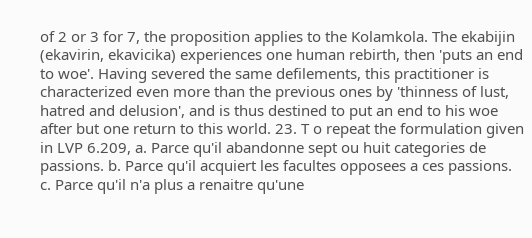of 2 or 3 for 7, the proposition applies to the Kolamkola. The ekabijin (ekavirin, ekavicika) experiences one human rebirth, then 'puts an end to woe'. Having severed the same defilements, this practitioner is characterized even more than the previous ones by 'thinness of lust, hatred and delusion', and is thus destined to put an end to his woe after but one return to this world. 23. T o repeat the formulation given in LVP 6.209, a. Parce qu'il abandonne sept ou huit categories de passions. b. Parce qu'il acquiert les facultes opposees a ces passions. c. Parce qu'il n'a plus a renaitre qu'une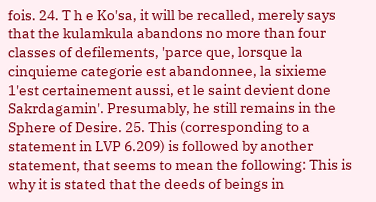fois. 24. T h e Ko'sa, it will be recalled, merely says that the kulamkula abandons no more than four classes of defilements, 'parce que, lorsque la cinquieme categorie est abandonnee, la sixieme 1'est certainement aussi, et le saint devient done Sakrdagamin'. Presumably, he still remains in the Sphere of Desire. 25. This (corresponding to a statement in LVP 6.209) is followed by another statement, that seems to mean the following: This is why it is stated that the deeds of beings in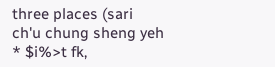three places (sari ch'u chung sheng yeh * $i%>t fk,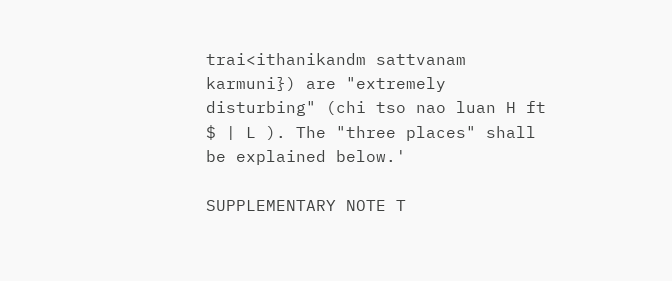trai<ithanikandm sattvanam karmuni}) are "extremely disturbing" (chi tso nao luan H ft $ | L ). The "three places" shall be explained below.'

SUPPLEMENTARY NOTE T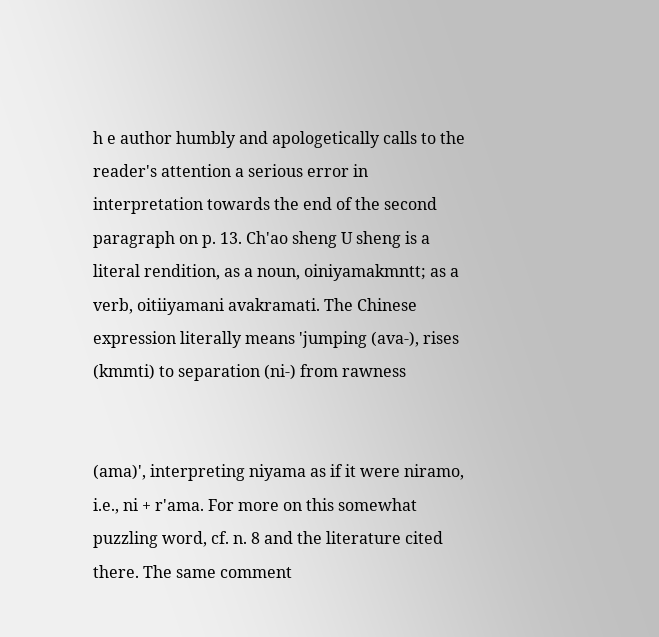h e author humbly and apologetically calls to the reader's attention a serious error in interpretation towards the end of the second paragraph on p. 13. Ch'ao sheng U sheng is a literal rendition, as a noun, oiniyamakmntt; as a verb, oitiiyamani avakramati. The Chinese expression literally means 'jumping (ava-), rises (kmmti) to separation (ni-) from rawness


(ama)', interpreting niyama as if it were niramo, i.e., ni + r'ama. For more on this somewhat puzzling word, cf. n. 8 and the literature cited there. The same comment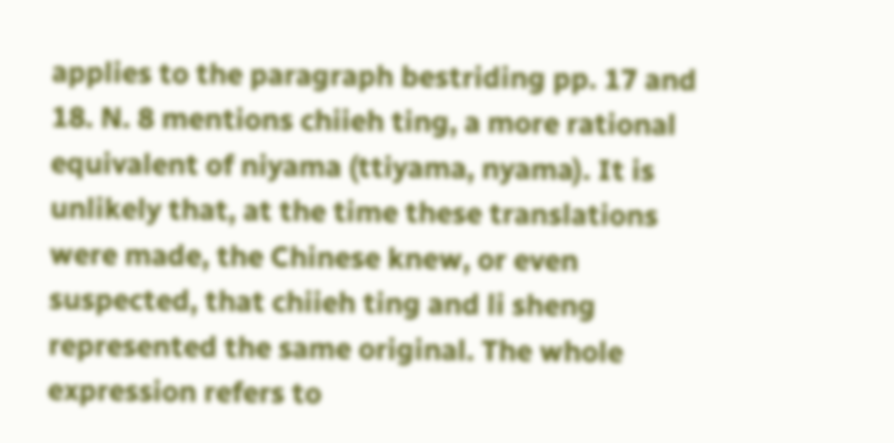applies to the paragraph bestriding pp. 17 and 18. N. 8 mentions chiieh ting, a more rational equivalent of niyama (ttiyama, nyama). It is unlikely that, at the time these translations were made, the Chinese knew, or even suspected, that chiieh ting and li sheng represented the same original. The whole expression refers to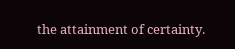the attainment of certainty.